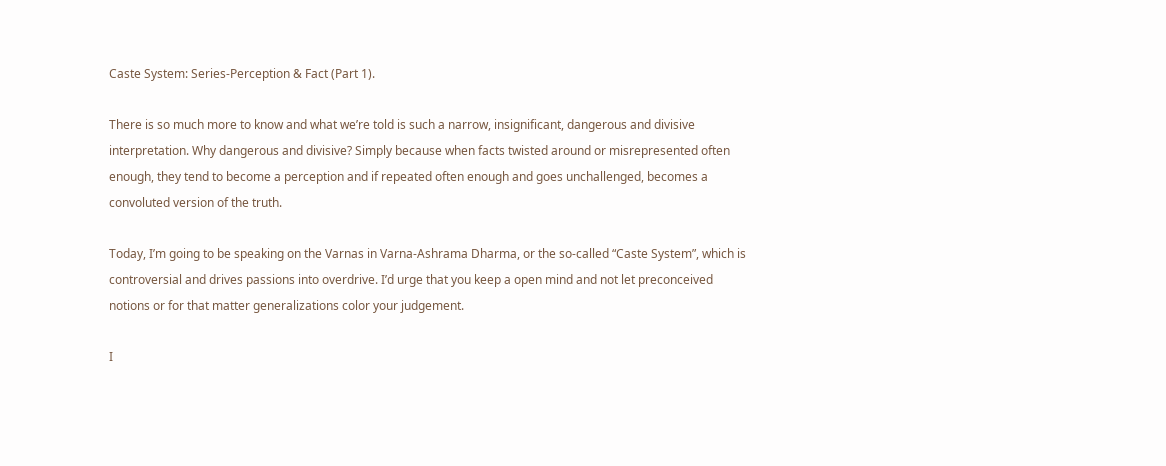Caste System: Series-Perception & Fact (Part 1).

There is so much more to know and what we’re told is such a narrow, insignificant, dangerous and divisive interpretation. Why dangerous and divisive? Simply because when facts twisted around or misrepresented often enough, they tend to become a perception and if repeated often enough and goes unchallenged, becomes a convoluted version of the truth.

Today, I’m going to be speaking on the Varnas in Varna-Ashrama Dharma, or the so-called “Caste System”, which is controversial and drives passions into overdrive. I’d urge that you keep a open mind and not let preconceived notions or for that matter generalizations color your judgement.

I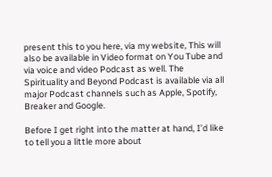present this to you here, via my website, This will also be available in Video format on You Tube and via voice and video Podcast as well. The Spirituality and Beyond Podcast is available via all major Podcast channels such as Apple, Spotify, Breaker and Google.

Before I get right into the matter at hand, I’d like to tell you a little more about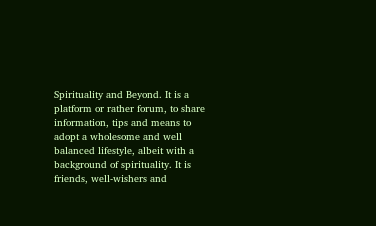Spirituality and Beyond. It is a platform or rather forum, to share information, tips and means to adopt a wholesome and well balanced lifestyle, albeit with a background of spirituality. It is friends, well-wishers and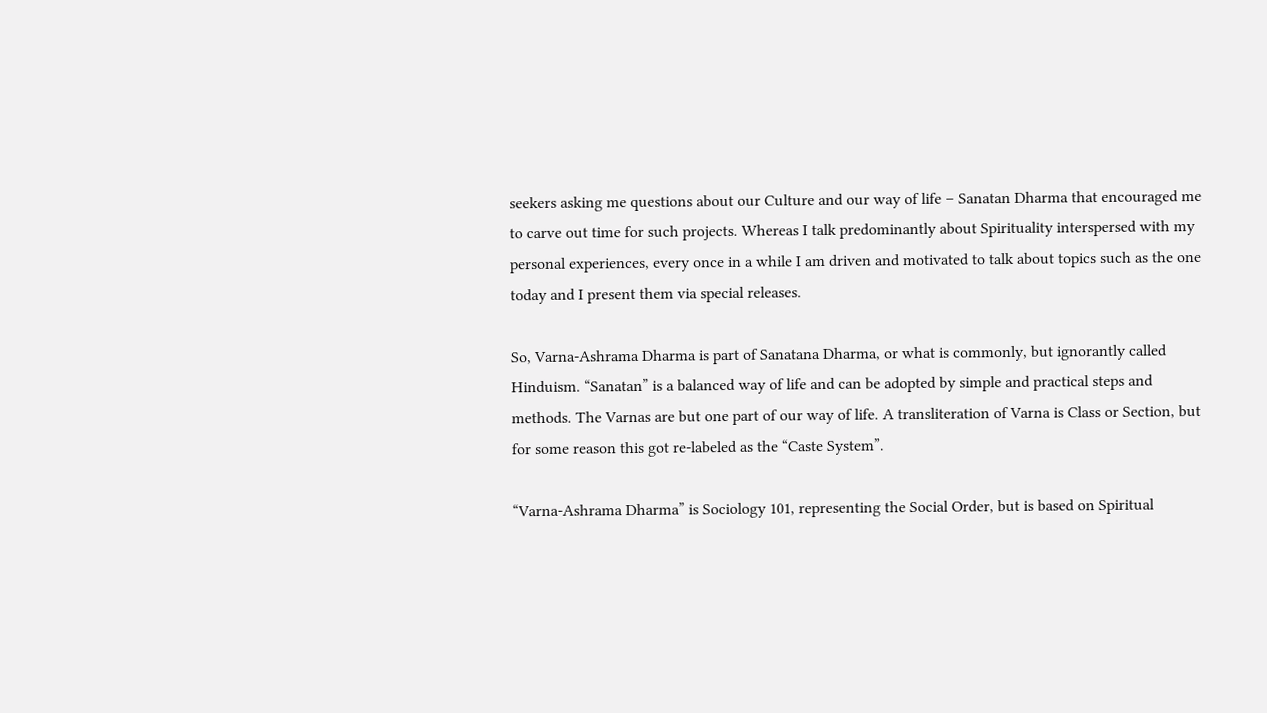seekers asking me questions about our Culture and our way of life – Sanatan Dharma that encouraged me to carve out time for such projects. Whereas I talk predominantly about Spirituality interspersed with my personal experiences, every once in a while I am driven and motivated to talk about topics such as the one today and I present them via special releases.

So, Varna-Ashrama Dharma is part of Sanatana Dharma, or what is commonly, but ignorantly called Hinduism. “Sanatan” is a balanced way of life and can be adopted by simple and practical steps and methods. The Varnas are but one part of our way of life. A transliteration of Varna is Class or Section, but for some reason this got re-labeled as the “Caste System”.

“Varna-Ashrama Dharma” is Sociology 101, representing the Social Order, but is based on Spiritual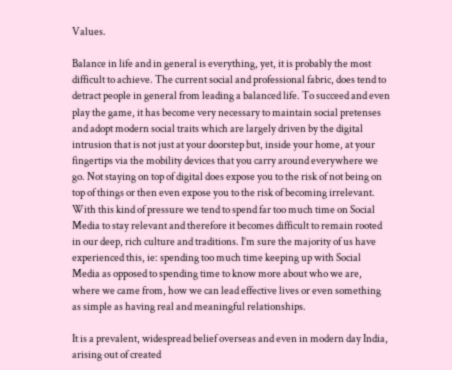Values.

Balance in life and in general is everything, yet, it is probably the most difficult to achieve. The current social and professional fabric, does tend to detract people in general from leading a balanced life. To succeed and even play the game, it has become very necessary to maintain social pretenses and adopt modern social traits which are largely driven by the digital intrusion that is not just at your doorstep but, inside your home, at your fingertips via the mobility devices that you carry around everywhere we go. Not staying on top of digital does expose you to the risk of not being on top of things or then even expose you to the risk of becoming irrelevant. With this kind of pressure we tend to spend far too much time on Social Media to stay relevant and therefore it becomes difficult to remain rooted in our deep, rich culture and traditions. I’m sure the majority of us have experienced this, ie: spending too much time keeping up with Social Media as opposed to spending time to know more about who we are, where we came from, how we can lead effective lives or even something as simple as having real and meaningful relationships.

It is a prevalent, widespread belief overseas and even in modern day India, arising out of created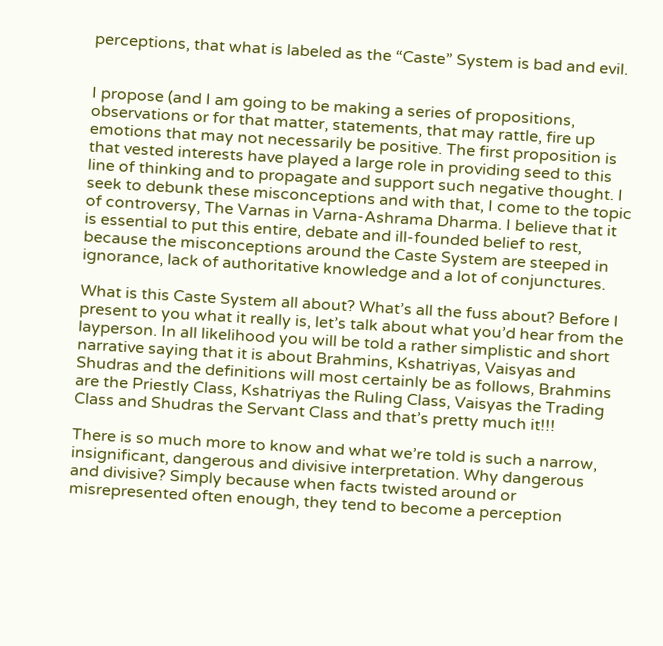perceptions, that what is labeled as the “Caste” System is bad and evil.


I propose (and I am going to be making a series of propositions, observations or for that matter, statements, that may rattle, fire up emotions that may not necessarily be positive. The first proposition is that vested interests have played a large role in providing seed to this line of thinking and to propagate and support such negative thought. I seek to debunk these misconceptions and with that, I come to the topic of controversy, The Varnas in Varna-Ashrama Dharma. I believe that it is essential to put this entire, debate and ill-founded belief to rest, because the misconceptions around the Caste System are steeped in ignorance, lack of authoritative knowledge and a lot of conjunctures.

What is this Caste System all about? What’s all the fuss about? Before I present to you what it really is, let’s talk about what you’d hear from the layperson. In all likelihood you will be told a rather simplistic and short narrative saying that it is about Brahmins, Kshatriyas, Vaisyas and Shudras and the definitions will most certainly be as follows, Brahmins are the Priestly Class, Kshatriyas the Ruling Class, Vaisyas the Trading Class and Shudras the Servant Class and that’s pretty much it!!!

There is so much more to know and what we’re told is such a narrow, insignificant, dangerous and divisive interpretation. Why dangerous and divisive? Simply because when facts twisted around or misrepresented often enough, they tend to become a perception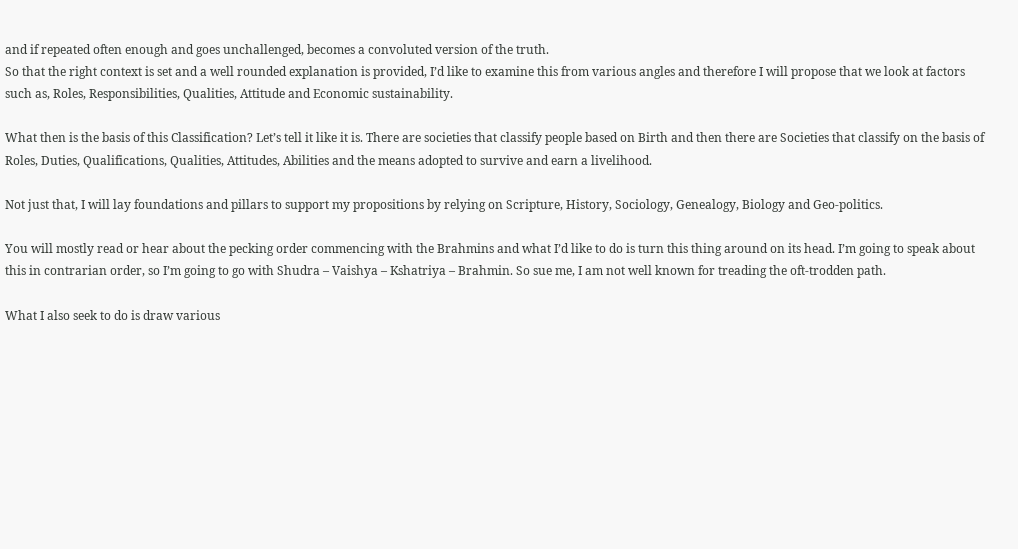and if repeated often enough and goes unchallenged, becomes a convoluted version of the truth.
So that the right context is set and a well rounded explanation is provided, I’d like to examine this from various angles and therefore I will propose that we look at factors such as, Roles, Responsibilities, Qualities, Attitude and Economic sustainability.

What then is the basis of this Classification? Let’s tell it like it is. There are societies that classify people based on Birth and then there are Societies that classify on the basis of Roles, Duties, Qualifications, Qualities, Attitudes, Abilities and the means adopted to survive and earn a livelihood.

Not just that, I will lay foundations and pillars to support my propositions by relying on Scripture, History, Sociology, Genealogy, Biology and Geo-politics.

You will mostly read or hear about the pecking order commencing with the Brahmins and what I’d like to do is turn this thing around on its head. I’m going to speak about this in contrarian order, so I’m going to go with Shudra – Vaishya – Kshatriya – Brahmin. So sue me, I am not well known for treading the oft-trodden path.

What I also seek to do is draw various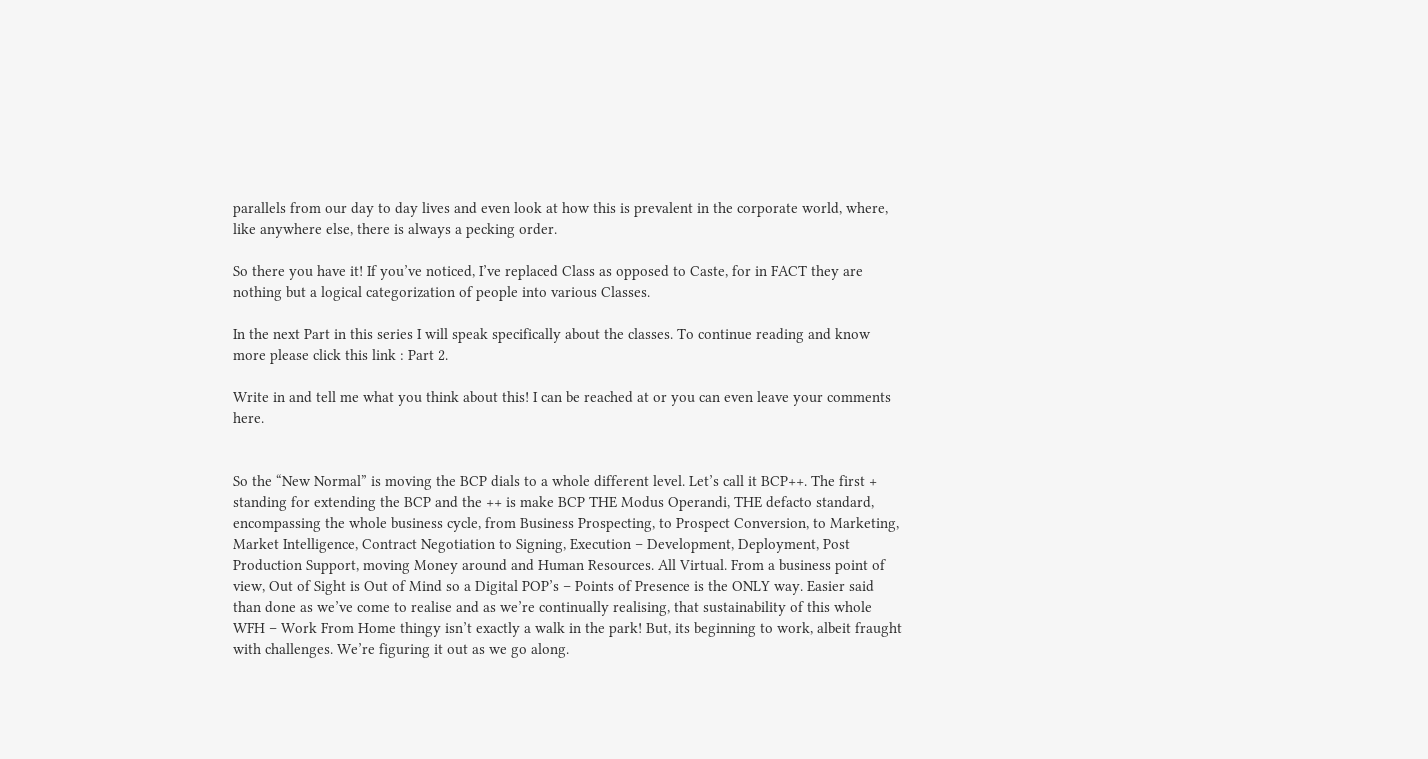parallels from our day to day lives and even look at how this is prevalent in the corporate world, where, like anywhere else, there is always a pecking order.

So there you have it! If you’ve noticed, I’ve replaced Class as opposed to Caste, for in FACT they are nothing but a logical categorization of people into various Classes.

In the next Part in this series I will speak specifically about the classes. To continue reading and know more please click this link : Part 2.

Write in and tell me what you think about this! I can be reached at or you can even leave your comments here.


So the “New Normal” is moving the BCP dials to a whole different level. Let’s call it BCP++. The first + standing for extending the BCP and the ++ is make BCP THE Modus Operandi, THE defacto standard, encompassing the whole business cycle, from Business Prospecting, to Prospect Conversion, to Marketing, Market Intelligence, Contract Negotiation to Signing, Execution – Development, Deployment, Post Production Support, moving Money around and Human Resources. All Virtual. From a business point of view, Out of Sight is Out of Mind so a Digital POP’s – Points of Presence is the ONLY way. Easier said than done as we’ve come to realise and as we’re continually realising, that sustainability of this whole WFH – Work From Home thingy isn’t exactly a walk in the park! But, its beginning to work, albeit fraught with challenges. We’re figuring it out as we go along.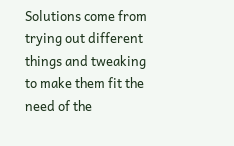Solutions come from trying out different things and tweaking to make them fit the need of the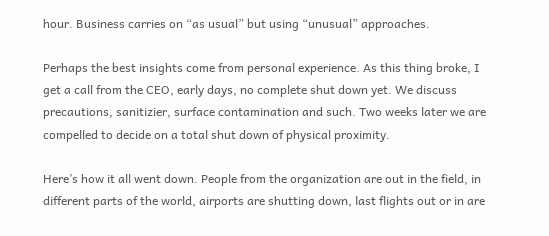hour. Business carries on “as usual” but using “unusual” approaches.

Perhaps the best insights come from personal experience. As this thing broke, I get a call from the CEO, early days, no complete shut down yet. We discuss precautions, sanitizier, surface contamination and such. Two weeks later we are compelled to decide on a total shut down of physical proximity.

Here’s how it all went down. People from the organization are out in the field, in different parts of the world, airports are shutting down, last flights out or in are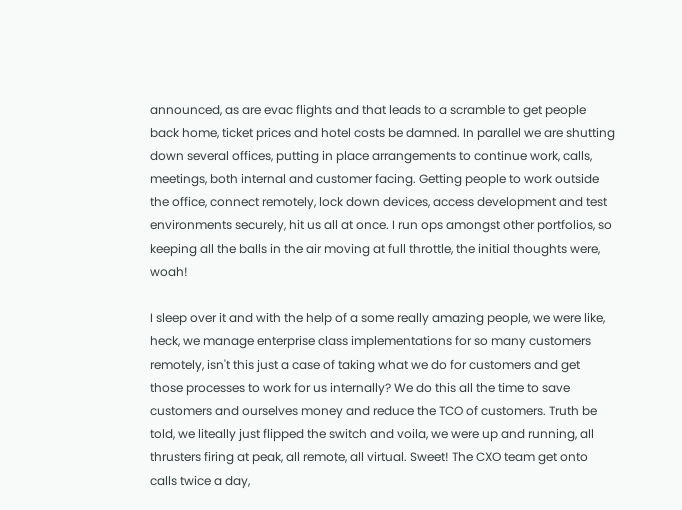announced, as are evac flights and that leads to a scramble to get people back home, ticket prices and hotel costs be damned. In parallel we are shutting down several offices, putting in place arrangements to continue work, calls, meetings, both internal and customer facing. Getting people to work outside the office, connect remotely, lock down devices, access development and test environments securely, hit us all at once. I run ops amongst other portfolios, so keeping all the balls in the air moving at full throttle, the initial thoughts were, woah!

I sleep over it and with the help of a some really amazing people, we were like, heck, we manage enterprise class implementations for so many customers remotely, isn't this just a case of taking what we do for customers and get those processes to work for us internally? We do this all the time to save customers and ourselves money and reduce the TCO of customers. Truth be told, we liteally just flipped the switch and voila, we were up and running, all thrusters firing at peak, all remote, all virtual. Sweet! The CXO team get onto calls twice a day,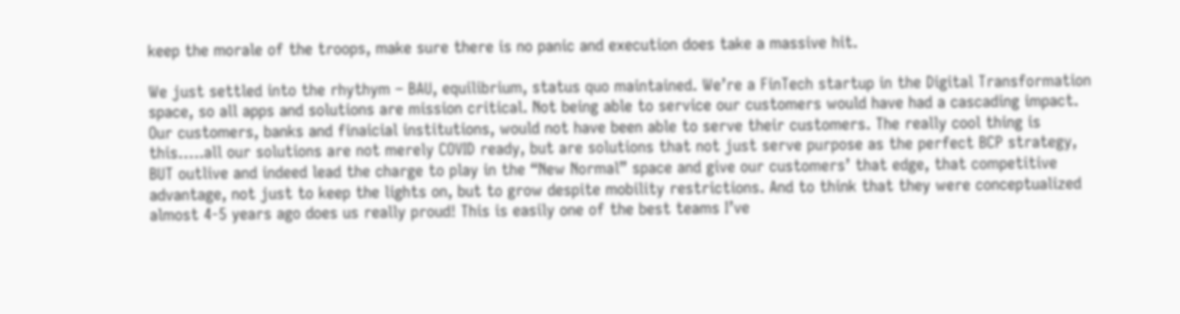keep the morale of the troops, make sure there is no panic and execution does take a massive hit.

We just settled into the rhythym – BAU, equilibrium, status quo maintained. We’re a FinTech startup in the Digital Transformation space, so all apps and solutions are mission critical. Not being able to service our customers would have had a cascading impact. Our customers, banks and finaicial institutions, would not have been able to serve their customers. The really cool thing is this…..all our solutions are not merely COVID ready, but are solutions that not just serve purpose as the perfect BCP strategy, BUT outlive and indeed lead the charge to play in the “New Normal” space and give our customers’ that edge, that competitive advantage, not just to keep the lights on, but to grow despite mobility restrictions. And to think that they were conceptualized almost 4-5 years ago does us really proud! This is easily one of the best teams I’ve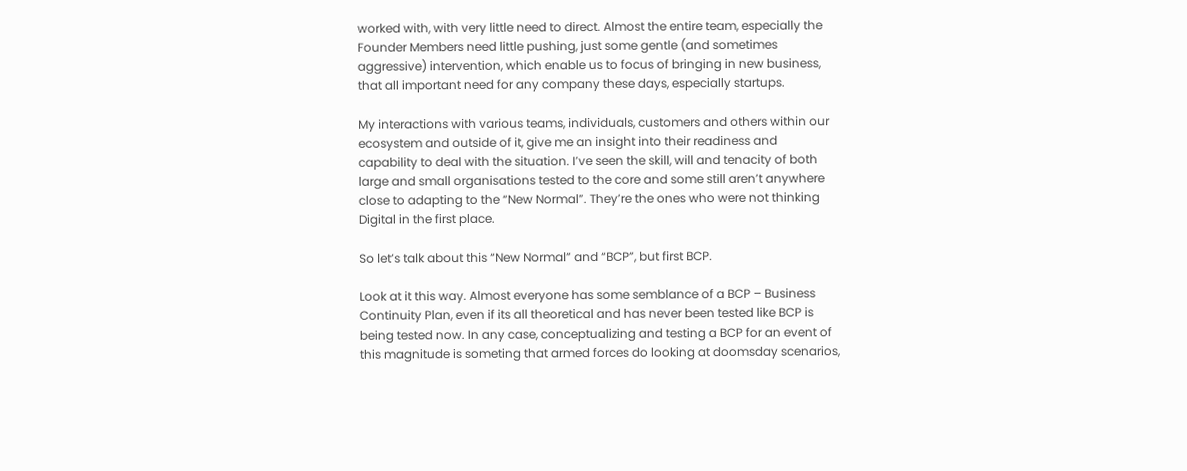worked with, with very little need to direct. Almost the entire team, especially the Founder Members need little pushing, just some gentle (and sometimes aggressive) intervention, which enable us to focus of bringing in new business, that all important need for any company these days, especially startups.

My interactions with various teams, individuals, customers and others within our ecosystem and outside of it, give me an insight into their readiness and capability to deal with the situation. I’ve seen the skill, will and tenacity of both large and small organisations tested to the core and some still aren’t anywhere close to adapting to the “New Normal”. They’re the ones who were not thinking Digital in the first place.

So let’s talk about this “New Normal” and “BCP”, but first BCP.

Look at it this way. Almost everyone has some semblance of a BCP – Business Continuity Plan, even if its all theoretical and has never been tested like BCP is being tested now. In any case, conceptualizing and testing a BCP for an event of this magnitude is someting that armed forces do looking at doomsday scenarios,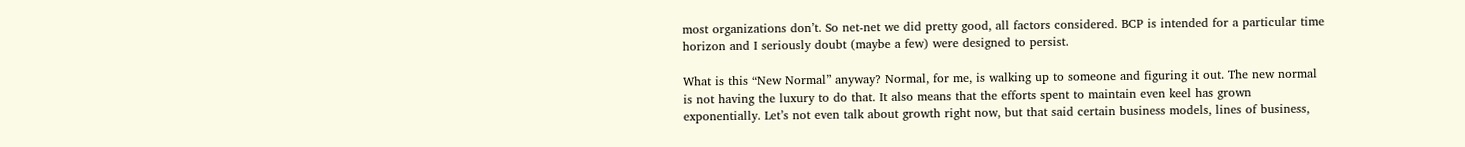most organizations don’t. So net-net we did pretty good, all factors considered. BCP is intended for a particular time horizon and I seriously doubt (maybe a few) were designed to persist.

What is this “New Normal” anyway? Normal, for me, is walking up to someone and figuring it out. The new normal is not having the luxury to do that. It also means that the efforts spent to maintain even keel has grown exponentially. Let’s not even talk about growth right now, but that said certain business models, lines of business,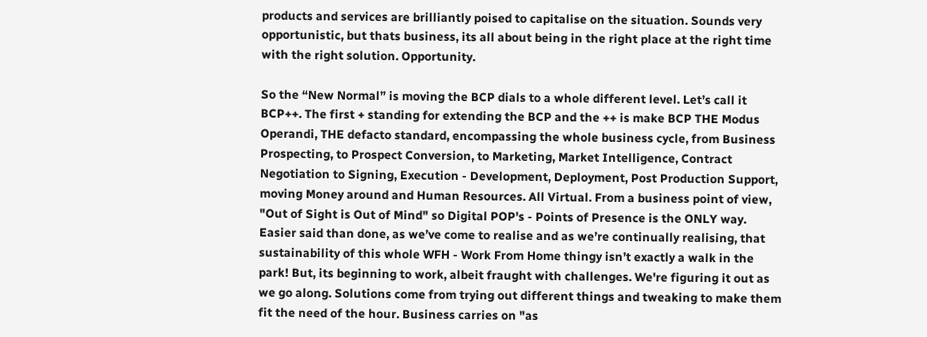products and services are brilliantly poised to capitalise on the situation. Sounds very opportunistic, but thats business, its all about being in the right place at the right time with the right solution. Opportunity.

So the “New Normal” is moving the BCP dials to a whole different level. Let’s call it BCP++. The first + standing for extending the BCP and the ++ is make BCP THE Modus Operandi, THE defacto standard, encompassing the whole business cycle, from Business Prospecting, to Prospect Conversion, to Marketing, Market Intelligence, Contract Negotiation to Signing, Execution - Development, Deployment, Post Production Support, moving Money around and Human Resources. All Virtual. From a business point of view, "Out of Sight is Out of Mind" so Digital POP's - Points of Presence is the ONLY way. Easier said than done, as we’ve come to realise and as we’re continually realising, that sustainability of this whole WFH - Work From Home thingy isn’t exactly a walk in the park! But, its beginning to work, albeit fraught with challenges. We're figuring it out as we go along. Solutions come from trying out different things and tweaking to make them fit the need of the hour. Business carries on "as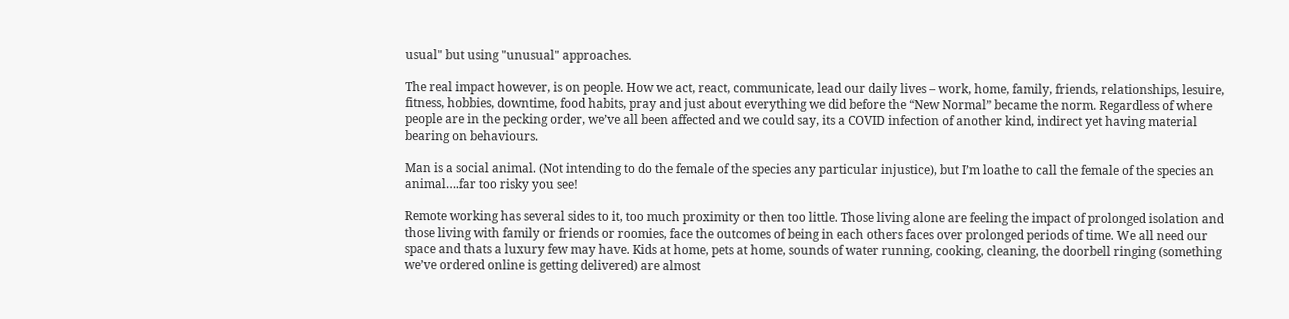usual" but using "unusual" approaches.

The real impact however, is on people. How we act, react, communicate, lead our daily lives – work, home, family, friends, relationships, lesuire, fitness, hobbies, downtime, food habits, pray and just about everything we did before the “New Normal” became the norm. Regardless of where people are in the pecking order, we’ve all been affected and we could say, its a COVID infection of another kind, indirect yet having material bearing on behaviours.

Man is a social animal. (Not intending to do the female of the species any particular injustice), but I’m loathe to call the female of the species an animal….far too risky you see!

Remote working has several sides to it, too much proximity or then too little. Those living alone are feeling the impact of prolonged isolation and those living with family or friends or roomies, face the outcomes of being in each others faces over prolonged periods of time. We all need our space and thats a luxury few may have. Kids at home, pets at home, sounds of water running, cooking, cleaning, the doorbell ringing (something we’ve ordered online is getting delivered) are almost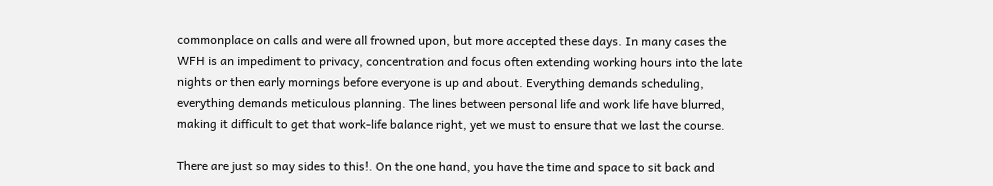commonplace on calls and were all frowned upon, but more accepted these days. In many cases the WFH is an impediment to privacy, concentration and focus often extending working hours into the late nights or then early mornings before everyone is up and about. Everything demands scheduling, everything demands meticulous planning. The lines between personal life and work life have blurred, making it difficult to get that work-life balance right, yet we must to ensure that we last the course.

There are just so may sides to this!. On the one hand, you have the time and space to sit back and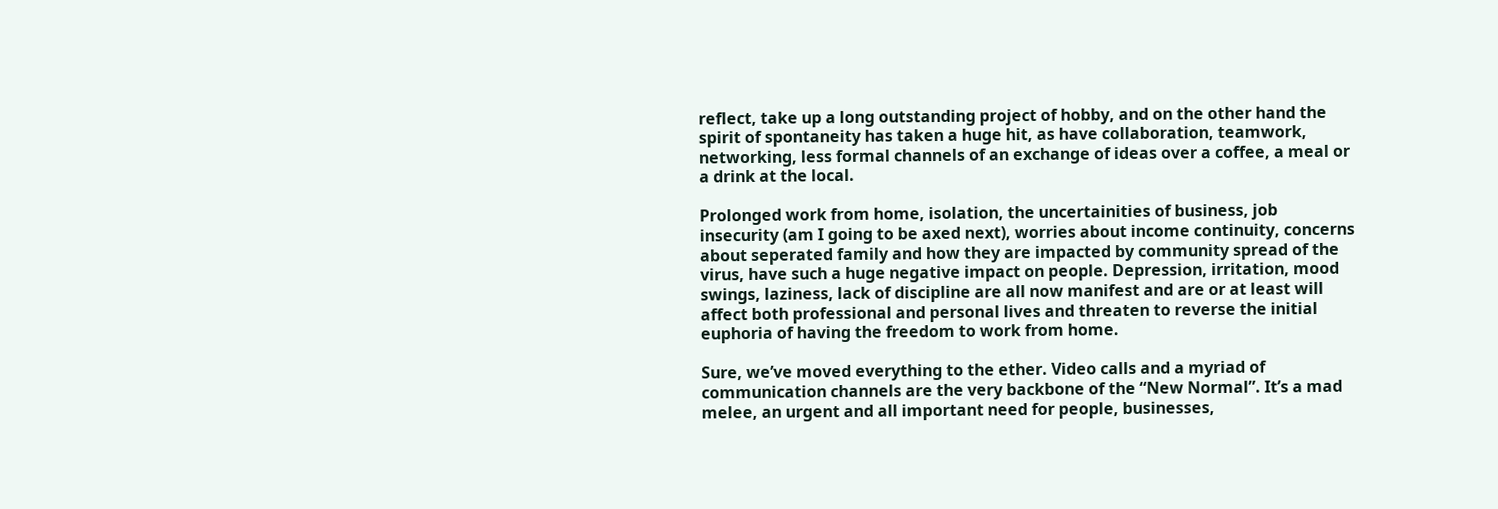reflect, take up a long outstanding project of hobby, and on the other hand the spirit of spontaneity has taken a huge hit, as have collaboration, teamwork, networking, less formal channels of an exchange of ideas over a coffee, a meal or a drink at the local.

Prolonged work from home, isolation, the uncertainities of business, job insecurity (am I going to be axed next), worries about income continuity, concerns about seperated family and how they are impacted by community spread of the virus, have such a huge negative impact on people. Depression, irritation, mood swings, laziness, lack of discipline are all now manifest and are or at least will affect both professional and personal lives and threaten to reverse the initial euphoria of having the freedom to work from home.

Sure, we’ve moved everything to the ether. Video calls and a myriad of communication channels are the very backbone of the “New Normal”. It’s a mad melee, an urgent and all important need for people, businesses,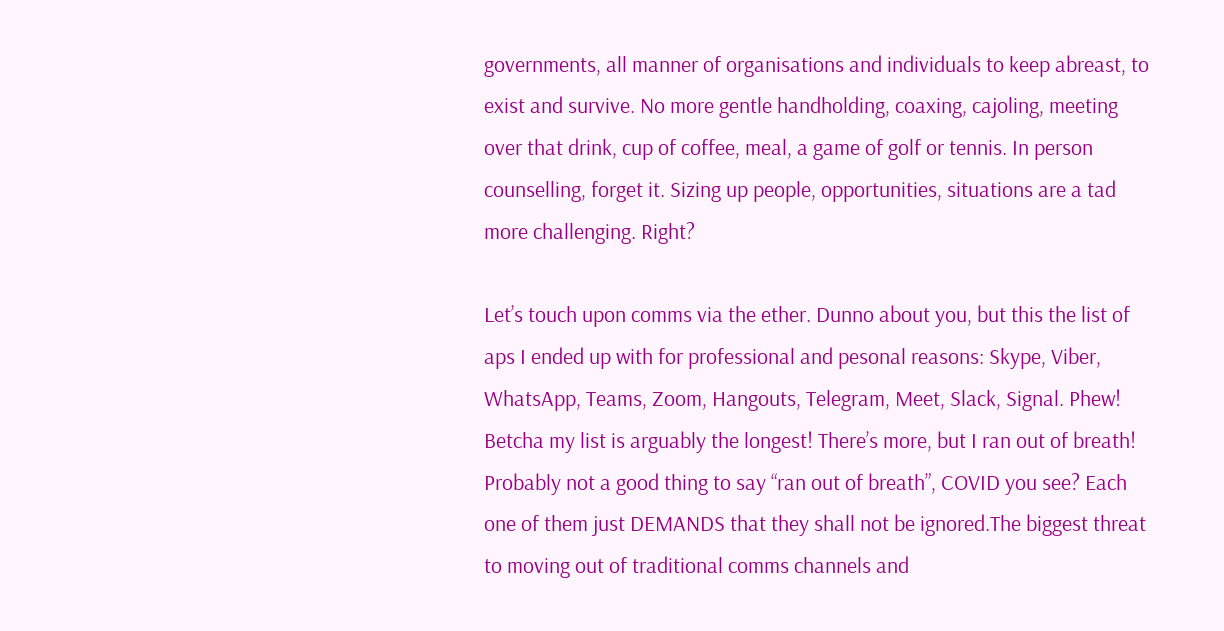governments, all manner of organisations and individuals to keep abreast, to exist and survive. No more gentle handholding, coaxing, cajoling, meeting over that drink, cup of coffee, meal, a game of golf or tennis. In person counselling, forget it. Sizing up people, opportunities, situations are a tad more challenging. Right?

Let’s touch upon comms via the ether. Dunno about you, but this the list of aps I ended up with for professional and pesonal reasons: Skype, Viber, WhatsApp, Teams, Zoom, Hangouts, Telegram, Meet, Slack, Signal. Phew! Betcha my list is arguably the longest! There’s more, but I ran out of breath! Probably not a good thing to say “ran out of breath”, COVID you see? Each one of them just DEMANDS that they shall not be ignored.The biggest threat to moving out of traditional comms channels and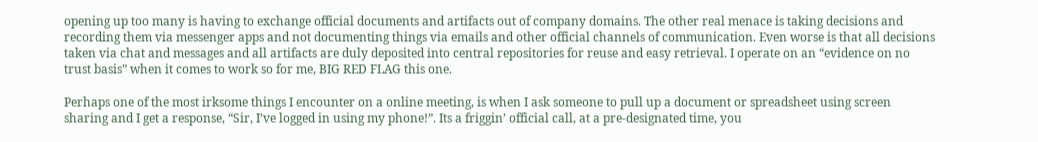opening up too many is having to exchange official documents and artifacts out of company domains. The other real menace is taking decisions and recording them via messenger apps and not documenting things via emails and other official channels of communication. Even worse is that all decisions taken via chat and messages and all artifacts are duly deposited into central repositories for reuse and easy retrieval. I operate on an “evidence on no trust basis” when it comes to work so for me, BIG RED FLAG this one.

Perhaps one of the most irksome things I encounter on a online meeting, is when I ask someone to pull up a document or spreadsheet using screen sharing and I get a response, “Sir, I’ve logged in using my phone!”. Its a friggin’ official call, at a pre-designated time, you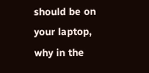should be on your laptop, why in the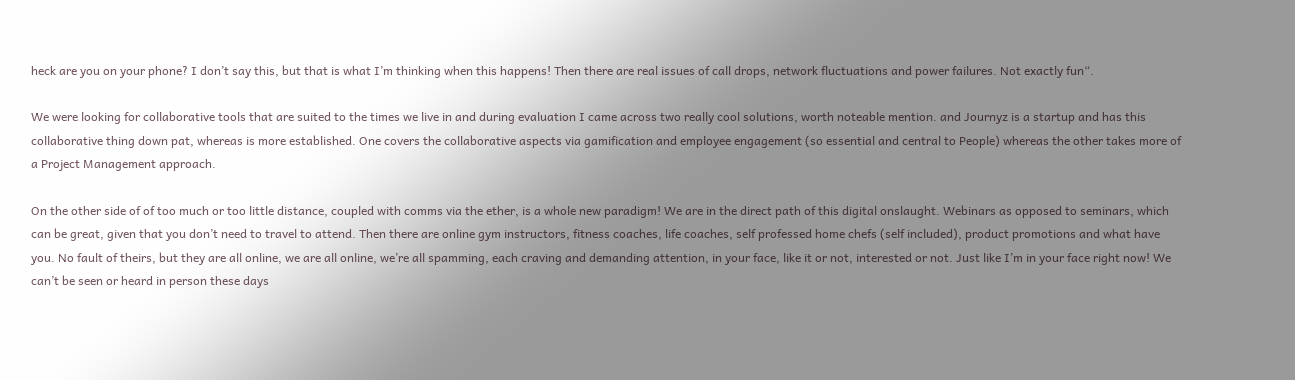heck are you on your phone? I don’t say this, but that is what I’m thinking when this happens! Then there are real issues of call drops, network fluctuations and power failures. Not exactly fun“.

We were looking for collaborative tools that are suited to the times we live in and during evaluation I came across two really cool solutions, worth noteable mention. and Journyz is a startup and has this collaborative thing down pat, whereas is more established. One covers the collaborative aspects via gamification and employee engagement (so essential and central to People) whereas the other takes more of a Project Management approach.

On the other side of of too much or too little distance, coupled with comms via the ether, is a whole new paradigm! We are in the direct path of this digital onslaught. Webinars as opposed to seminars, which can be great, given that you don’t need to travel to attend. Then there are online gym instructors, fitness coaches, life coaches, self professed home chefs (self included), product promotions and what have you. No fault of theirs, but they are all online, we are all online, we’re all spamming, each craving and demanding attention, in your face, like it or not, interested or not. Just like I’m in your face right now! We can’t be seen or heard in person these days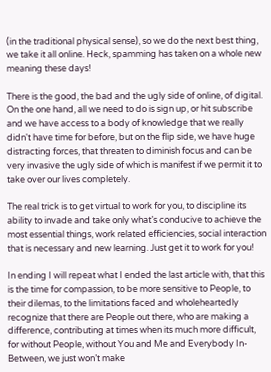(in the traditional physical sense), so we do the next best thing, we take it all online. Heck, spamming has taken on a whole new meaning these days!

There is the good, the bad and the ugly side of online, of digital. On the one hand, all we need to do is sign up, or hit subscribe and we have access to a body of knowledge that we really didn't have time for before, but on the flip side, we have huge distracting forces, that threaten to diminish focus and can be very invasive the ugly side of which is manifest if we permit it to take over our lives completely.

The real trick is to get virtual to work for you, to discipline its ability to invade and take only what’s conducive to achieve the most essential things, work related efficiencies, social interaction that is necessary and new learning. Just get it to work for you!

In ending I will repeat what I ended the last article with, that this is the time for compassion, to be more sensitive to People, to their dilemas, to the limitations faced and wholeheartedly recognize that there are People out there, who are making a difference, contributing at times when its much more difficult, for without People, without You and Me and Everybody In-Between, we just won’t make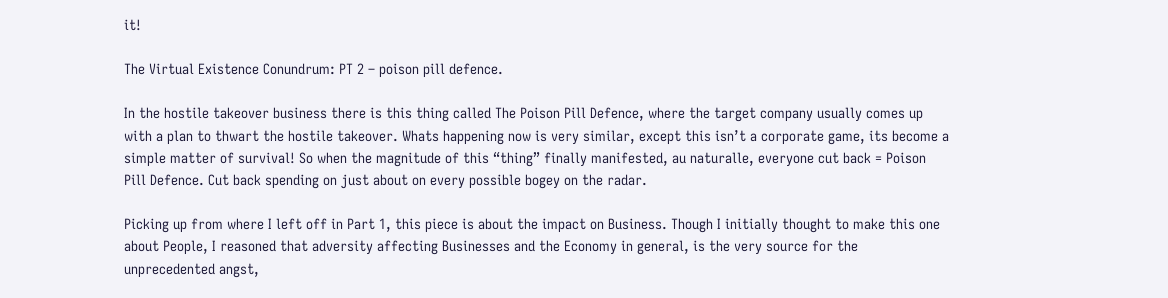it!

The Virtual Existence Conundrum: PT 2 – poison pill defence.

In the hostile takeover business there is this thing called The Poison Pill Defence, where the target company usually comes up with a plan to thwart the hostile takeover. Whats happening now is very similar, except this isn’t a corporate game, its become a simple matter of survival! So when the magnitude of this “thing” finally manifested, au naturalle, everyone cut back = Poison Pill Defence. Cut back spending on just about on every possible bogey on the radar.

Picking up from where I left off in Part 1, this piece is about the impact on Business. Though I initially thought to make this one about People, I reasoned that adversity affecting Businesses and the Economy in general, is the very source for the unprecedented angst,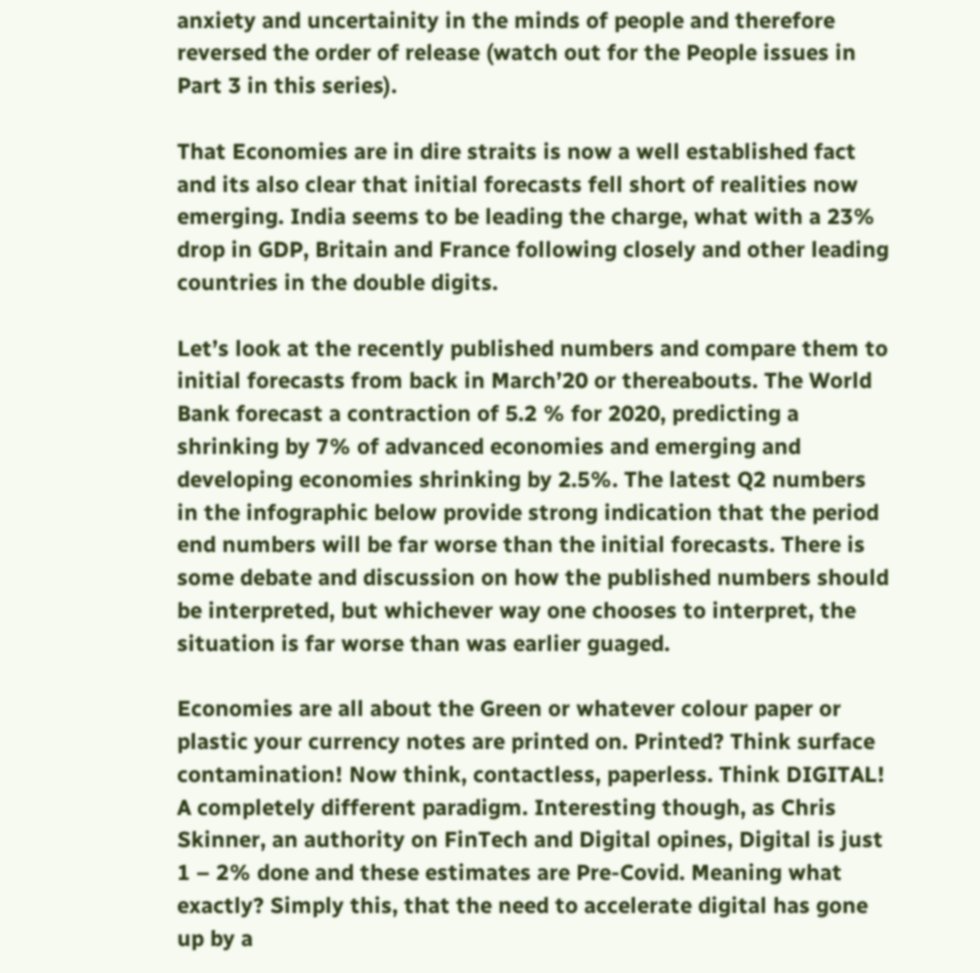anxiety and uncertainity in the minds of people and therefore reversed the order of release (watch out for the People issues in Part 3 in this series).

That Economies are in dire straits is now a well established fact and its also clear that initial forecasts fell short of realities now emerging. India seems to be leading the charge, what with a 23% drop in GDP, Britain and France following closely and other leading countries in the double digits.

Let’s look at the recently published numbers and compare them to initial forecasts from back in March’20 or thereabouts. The World Bank forecast a contraction of 5.2 % for 2020, predicting a shrinking by 7% of advanced economies and emerging and developing economies shrinking by 2.5%. The latest Q2 numbers in the infographic below provide strong indication that the period end numbers will be far worse than the initial forecasts. There is some debate and discussion on how the published numbers should be interpreted, but whichever way one chooses to interpret, the situation is far worse than was earlier guaged.

Economies are all about the Green or whatever colour paper or plastic your currency notes are printed on. Printed? Think surface contamination! Now think, contactless, paperless. Think DIGITAL! A completely different paradigm. Interesting though, as Chris Skinner, an authority on FinTech and Digital opines, Digital is just 1 – 2% done and these estimates are Pre-Covid. Meaning what exactly? Simply this, that the need to accelerate digital has gone up by a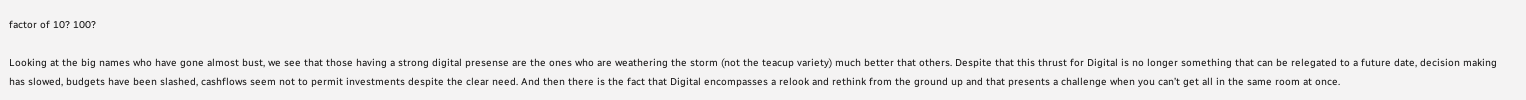factor of 10? 100?

Looking at the big names who have gone almost bust, we see that those having a strong digital presense are the ones who are weathering the storm (not the teacup variety) much better that others. Despite that this thrust for Digital is no longer something that can be relegated to a future date, decision making has slowed, budgets have been slashed, cashflows seem not to permit investments despite the clear need. And then there is the fact that Digital encompasses a relook and rethink from the ground up and that presents a challenge when you can’t get all in the same room at once.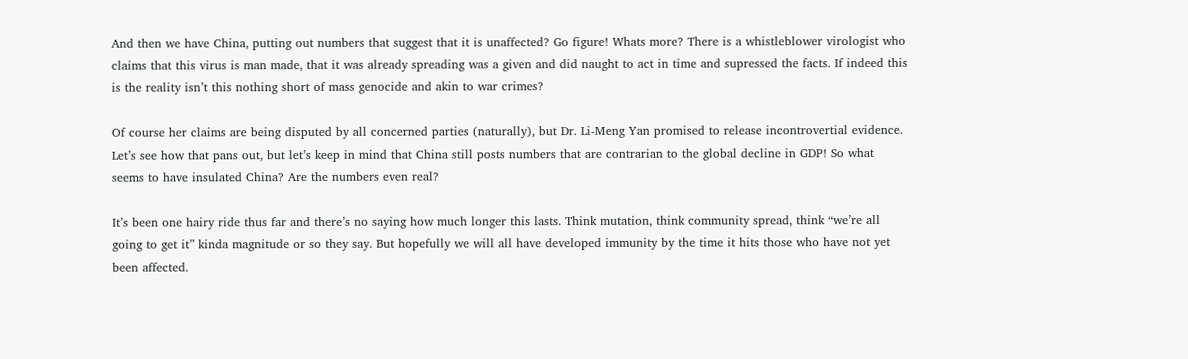And then we have China, putting out numbers that suggest that it is unaffected? Go figure! Whats more? There is a whistleblower virologist who claims that this virus is man made, that it was already spreading was a given and did naught to act in time and supressed the facts. If indeed this is the reality isn’t this nothing short of mass genocide and akin to war crimes?

Of course her claims are being disputed by all concerned parties (naturally), but Dr. Li-Meng Yan promised to release incontrovertial evidence. Let’s see how that pans out, but let’s keep in mind that China still posts numbers that are contrarian to the global decline in GDP! So what seems to have insulated China? Are the numbers even real?

It’s been one hairy ride thus far and there’s no saying how much longer this lasts. Think mutation, think community spread, think “we’re all going to get it” kinda magnitude or so they say. But hopefully we will all have developed immunity by the time it hits those who have not yet been affected.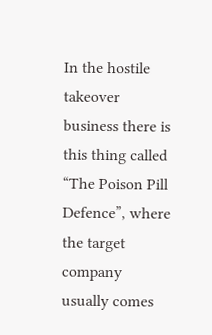In the hostile takeover business there is this thing called “The Poison Pill Defence”, where the target company usually comes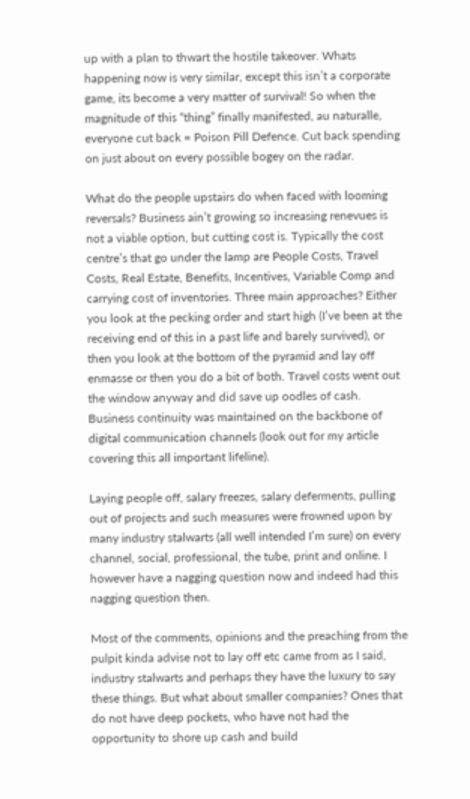up with a plan to thwart the hostile takeover. Whats happening now is very similar, except this isn’t a corporate game, its become a very matter of survival! So when the magnitude of this “thing” finally manifested, au naturalle, everyone cut back = Poison Pill Defence. Cut back spending on just about on every possible bogey on the radar.

What do the people upstairs do when faced with looming reversals? Business ain’t growing so increasing renevues is not a viable option, but cutting cost is. Typically the cost centre’s that go under the lamp are People Costs, Travel Costs, Real Estate, Benefits, Incentives, Variable Comp and carrying cost of inventories. Three main approaches? Either you look at the pecking order and start high (I’ve been at the receiving end of this in a past life and barely survived), or then you look at the bottom of the pyramid and lay off enmasse or then you do a bit of both. Travel costs went out the window anyway and did save up oodles of cash. Business continuity was maintained on the backbone of digital communication channels (look out for my article covering this all important lifeline).

Laying people off, salary freezes, salary deferments, pulling out of projects and such measures were frowned upon by many industry stalwarts (all well intended I’m sure) on every channel, social, professional, the tube, print and online. I however have a nagging question now and indeed had this nagging question then.

Most of the comments, opinions and the preaching from the pulpit kinda advise not to lay off etc came from as I said, industry stalwarts and perhaps they have the luxury to say these things. But what about smaller companies? Ones that do not have deep pockets, who have not had the opportunity to shore up cash and build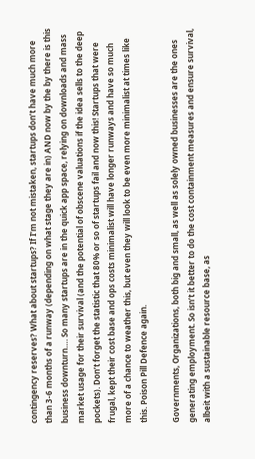contingency reserves? What about startups? If I’m not mistaken, startups don’t have much more than 3-6 months of a runway (depending on what stage they are in) AND now by the by there is this business downturn…. So many startups are in the quick app space, relying on downloads and mass market usage for their survival (and the potential of obscene valuations if the idea sells to the deep pockets). Don’t forget the statistic that 80% or so of startups fail and now this! Startups that were frugal, kept their cost base and ops costs minimalist will have longer runways and have so much more of a chance to weather this, but even they will look to be even more minimalist at times like this. Poison Pill Defence again.

Governments, Organizations, both big and small, as well as solely owned businesses are the ones generating employment. So isn’t it better to do the cost containment measures and ensure survival, albeit with a sustainable resource base, as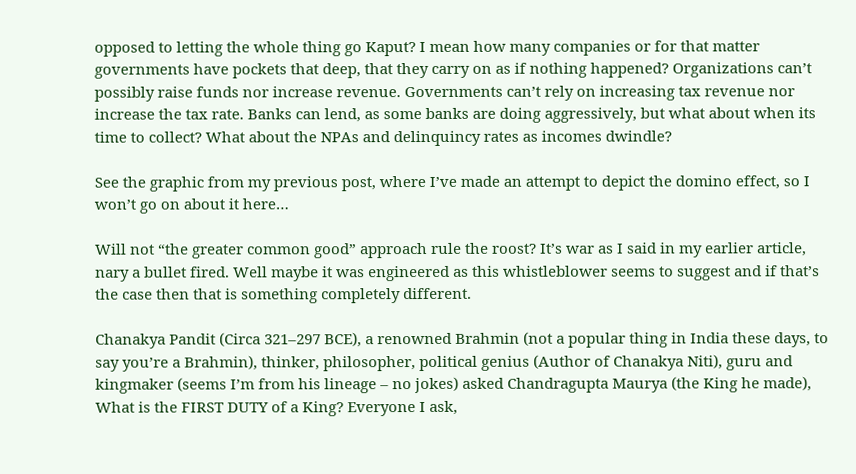opposed to letting the whole thing go Kaput? I mean how many companies or for that matter governments have pockets that deep, that they carry on as if nothing happened? Organizations can’t possibly raise funds nor increase revenue. Governments can’t rely on increasing tax revenue nor increase the tax rate. Banks can lend, as some banks are doing aggressively, but what about when its time to collect? What about the NPAs and delinquincy rates as incomes dwindle?

See the graphic from my previous post, where I’ve made an attempt to depict the domino effect, so I won’t go on about it here…

Will not “the greater common good” approach rule the roost? It’s war as I said in my earlier article, nary a bullet fired. Well maybe it was engineered as this whistleblower seems to suggest and if that’s the case then that is something completely different.

Chanakya Pandit (Circa 321–297 BCE), a renowned Brahmin (not a popular thing in India these days, to say you’re a Brahmin), thinker, philosopher, political genius (Author of Chanakya Niti), guru and kingmaker (seems I’m from his lineage – no jokes) asked Chandragupta Maurya (the King he made), What is the FIRST DUTY of a King? Everyone I ask,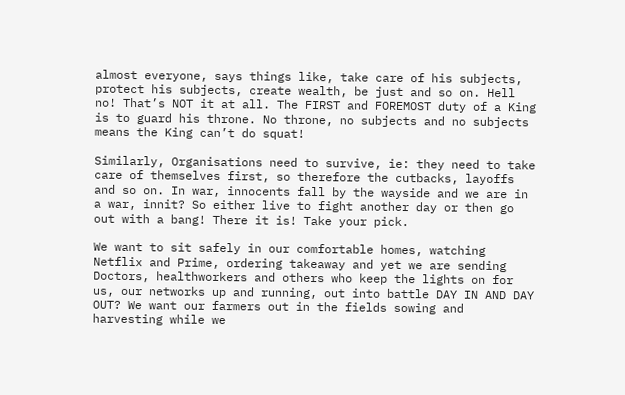almost everyone, says things like, take care of his subjects, protect his subjects, create wealth, be just and so on. Hell no! That’s NOT it at all. The FIRST and FOREMOST duty of a King is to guard his throne. No throne, no subjects and no subjects means the King can’t do squat!

Similarly, Organisations need to survive, ie: they need to take care of themselves first, so therefore the cutbacks, layoffs and so on. In war, innocents fall by the wayside and we are in a war, innit? So either live to fight another day or then go out with a bang! There it is! Take your pick.

We want to sit safely in our comfortable homes, watching Netflix and Prime, ordering takeaway and yet we are sending Doctors, healthworkers and others who keep the lights on for us, our networks up and running, out into battle DAY IN AND DAY OUT? We want our farmers out in the fields sowing and harvesting while we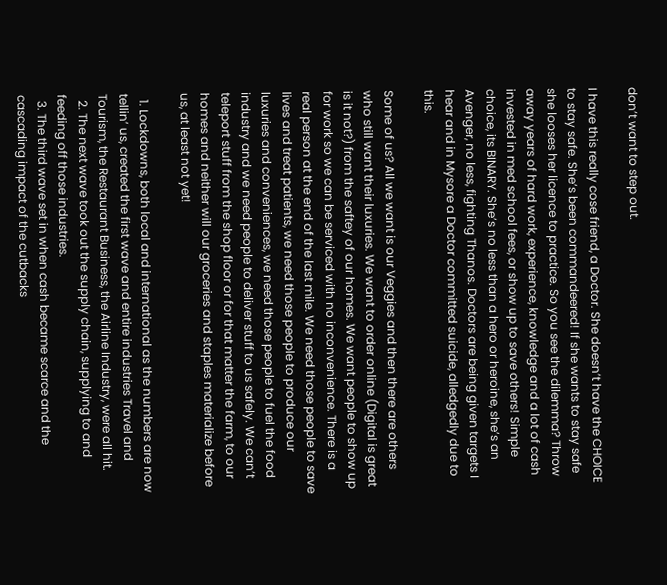don’t want to step out.

I have this really cose friend, a Doctor. She doesn’t have the CHOICE to stay safe. She’s been commandeered! If she wants to stay safe she looses her licence to practice. So you see the dilemma? Throw away years of hard work, experience, knowledge and a lot of cash invested in med school fees, or show up to save others! Simple choice, its BINARY. She’s no less than a hero or heroine, she’s an Avenger, no less, fighting Thanos. Doctors are being given targets I hear and in Mysore a Doctor committed suicide, alledgedly due to this.

Some of us? All we want is our Veggies and then there are others who still want their luxuries. We want to order online (Digital is great is it not?) from the saftey of our homes. We want people to show up for work so we can be serviced with no inconvenience. There is a real person at the end of the last mile. We need those people to save lives and treat patients, we need those people to produce our luxuries and conveniences, we need those people to fuel the food industry and we need people to deliver stuff to us safely. We can’t teleport stuff from the shop floor or for that matter the farm, to our homes and neither will our groceries and staples materialize before us, at least not yet!

  1. Lockdowns, both local and international as the numbers are now tellin’ us, created the first wave and entire industries Travel and Tourism, the Restaurant Business, the Airline Industry, were all hit.
  2. The next wave took out the supply chain, supplying to and feeding off those industries.
  3. The third wave set in when cash became scarce and the cascading impact of the cutbacks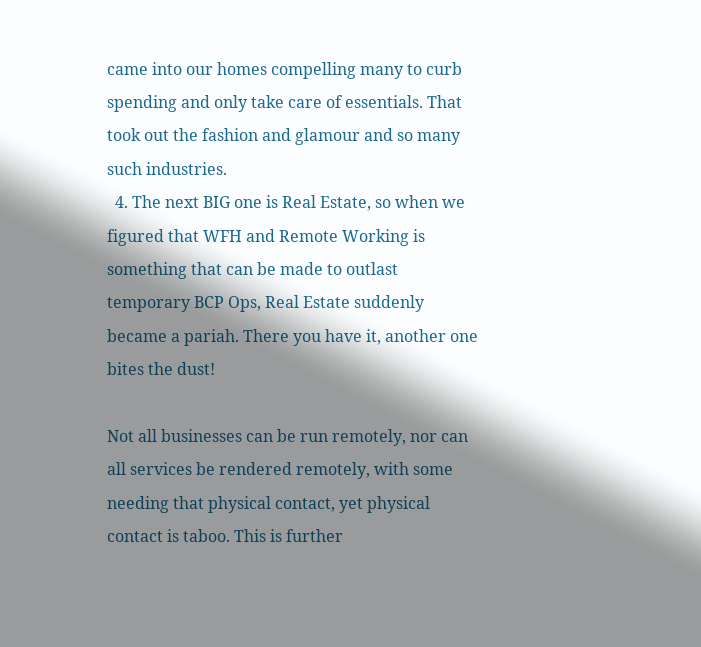came into our homes compelling many to curb spending and only take care of essentials. That took out the fashion and glamour and so many such industries.
  4. The next BIG one is Real Estate, so when we figured that WFH and Remote Working is something that can be made to outlast temporary BCP Ops, Real Estate suddenly became a pariah. There you have it, another one bites the dust!

Not all businesses can be run remotely, nor can all services be rendered remotely, with some needing that physical contact, yet physical contact is taboo. This is further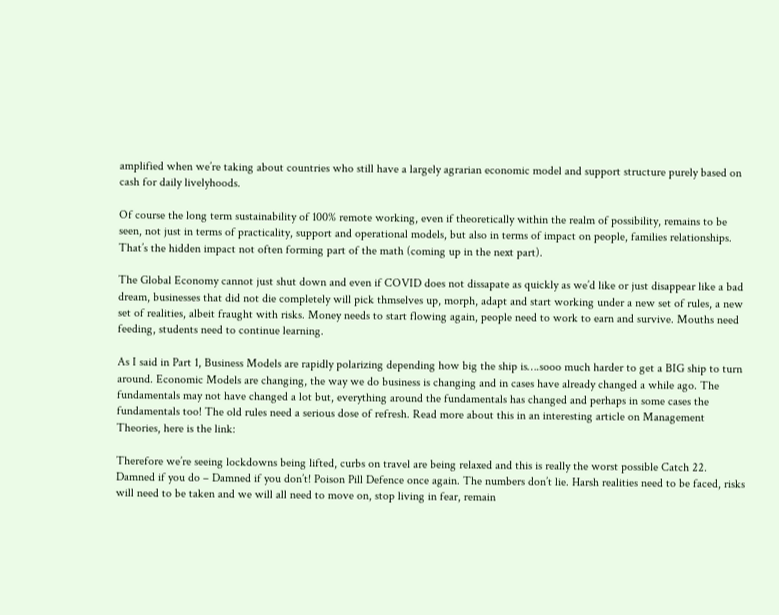amplified when we’re taking about countries who still have a largely agrarian economic model and support structure purely based on cash for daily livelyhoods.

Of course the long term sustainability of 100% remote working, even if theoretically within the realm of possibility, remains to be seen, not just in terms of practicality, support and operational models, but also in terms of impact on people, families relationships. That’s the hidden impact not often forming part of the math (coming up in the next part).

The Global Economy cannot just shut down and even if COVID does not dissapate as quickly as we’d like or just disappear like a bad dream, businesses that did not die completely will pick thmselves up, morph, adapt and start working under a new set of rules, a new set of realities, albeit fraught with risks. Money needs to start flowing again, people need to work to earn and survive. Mouths need feeding, students need to continue learning.

As I said in Part 1, Business Models are rapidly polarizing depending how big the ship is….sooo much harder to get a BIG ship to turn around. Economic Models are changing, the way we do business is changing and in cases have already changed a while ago. The fundamentals may not have changed a lot but, everything around the fundamentals has changed and perhaps in some cases the fundamentals too! The old rules need a serious dose of refresh. Read more about this in an interesting article on Management Theories, here is the link:

Therefore we’re seeing lockdowns being lifted, curbs on travel are being relaxed and this is really the worst possible Catch 22. Damned if you do – Damned if you don’t! Poison Pill Defence once again. The numbers don’t lie. Harsh realities need to be faced, risks will need to be taken and we will all need to move on, stop living in fear, remain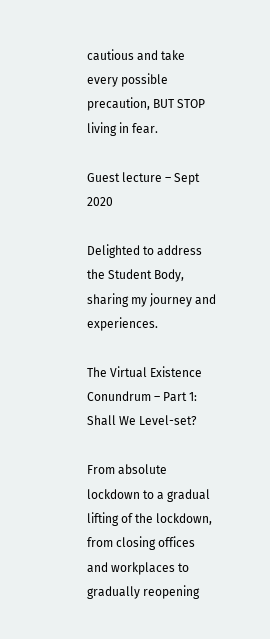cautious and take every possible precaution, BUT STOP living in fear.

Guest lecture – Sept 2020

Delighted to address the Student Body, sharing my journey and experiences.

The Virtual Existence Conundrum – Part 1: Shall We Level-set?

From absolute lockdown to a gradual lifting of the lockdown, from closing offices and workplaces to gradually reopening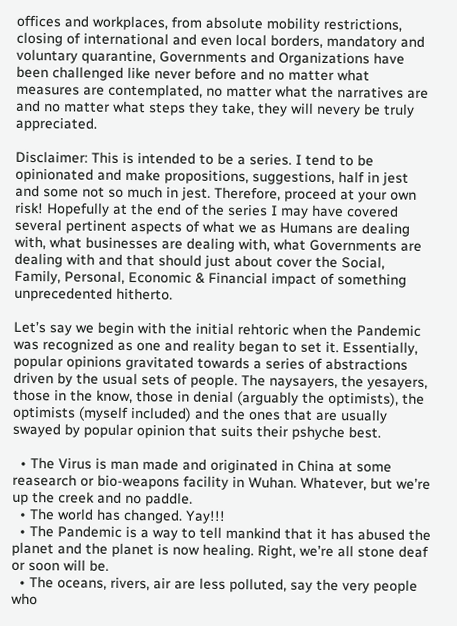offices and workplaces, from absolute mobility restrictions, closing of international and even local borders, mandatory and voluntary quarantine, Governments and Organizations have been challenged like never before and no matter what measures are contemplated, no matter what the narratives are and no matter what steps they take, they will nevery be truly appreciated.

Disclaimer: This is intended to be a series. I tend to be opinionated and make propositions, suggestions, half in jest and some not so much in jest. Therefore, proceed at your own risk! Hopefully at the end of the series I may have covered several pertinent aspects of what we as Humans are dealing with, what businesses are dealing with, what Governments are dealing with and that should just about cover the Social, Family, Personal, Economic & Financial impact of something unprecedented hitherto.

Let’s say we begin with the initial rehtoric when the Pandemic was recognized as one and reality began to set it. Essentially, popular opinions gravitated towards a series of abstractions driven by the usual sets of people. The naysayers, the yesayers, those in the know, those in denial (arguably the optimists), the optimists (myself included) and the ones that are usually swayed by popular opinion that suits their pshyche best.

  • The Virus is man made and originated in China at some reasearch or bio-weapons facility in Wuhan. Whatever, but we’re up the creek and no paddle.
  • The world has changed. Yay!!!
  • The Pandemic is a way to tell mankind that it has abused the planet and the planet is now healing. Right, we’re all stone deaf or soon will be.
  • The oceans, rivers, air are less polluted, say the very people who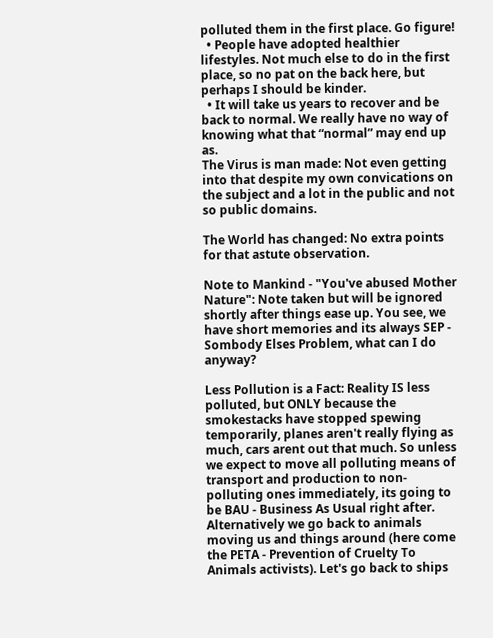polluted them in the first place. Go figure!
  • People have adopted healthier lifestyles. Not much else to do in the first place, so no pat on the back here, but perhaps I should be kinder.
  • It will take us years to recover and be back to normal. We really have no way of knowing what that “normal” may end up as.
The Virus is man made: Not even getting into that despite my own convications on the subject and a lot in the public and not so public domains.

The World has changed: No extra points for that astute observation.

Note to Mankind - "You've abused Mother Nature": Note taken but will be ignored shortly after things ease up. You see, we have short memories and its always SEP - Sombody Elses Problem, what can I do anyway?

Less Pollution is a Fact: Reality IS less polluted, but ONLY because the smokestacks have stopped spewing temporarily, planes aren't really flying as much, cars arent out that much. So unless we expect to move all polluting means of transport and production to non-polluting ones immediately, its going to be BAU - Business As Usual right after. Alternatively we go back to animals moving us and things around (here come the PETA - Prevention of Cruelty To Animals activists). Let's go back to ships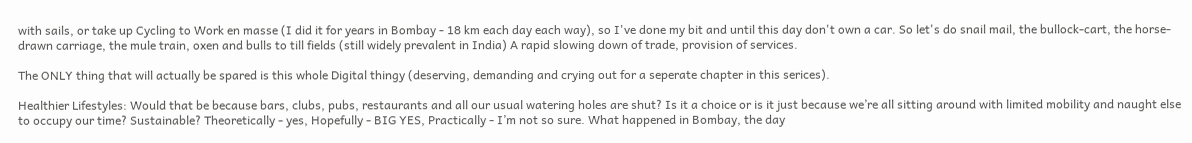with sails, or take up Cycling to Work en masse (I did it for years in Bombay - 18 km each day each way), so I've done my bit and until this day don't own a car. So let's do snail mail, the bullock-cart, the horse-drawn carriage, the mule train, oxen and bulls to till fields (still widely prevalent in India) A rapid slowing down of trade, provision of services.

The ONLY thing that will actually be spared is this whole Digital thingy (deserving, demanding and crying out for a seperate chapter in this serices).

Healthier Lifestyles: Would that be because bars, clubs, pubs, restaurants and all our usual watering holes are shut? Is it a choice or is it just because we’re all sitting around with limited mobility and naught else to occupy our time? Sustainable? Theoretically - yes, Hopefully - BIG YES, Practically - I’m not so sure. What happened in Bombay, the day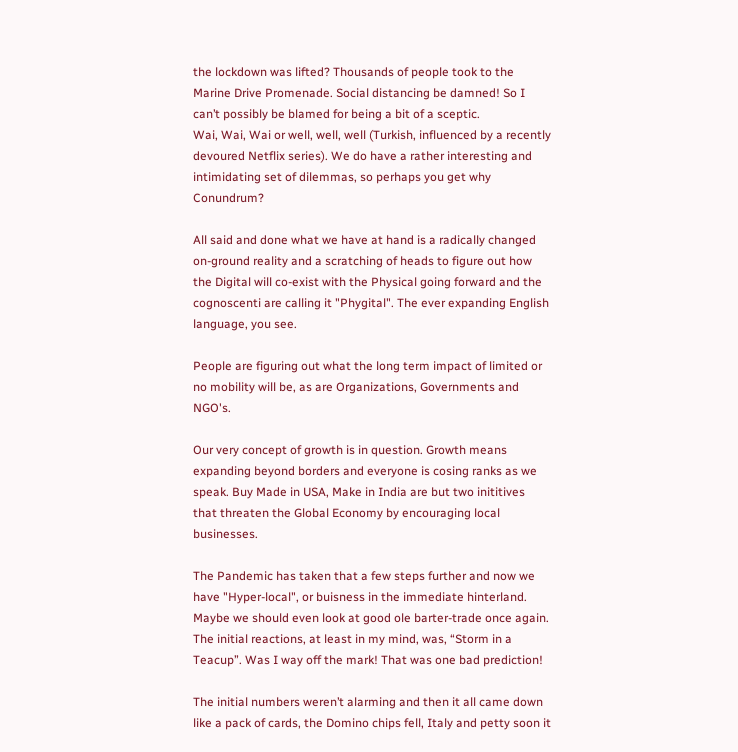the lockdown was lifted? Thousands of people took to the Marine Drive Promenade. Social distancing be damned! So I can’t possibly be blamed for being a bit of a sceptic.
Wai, Wai, Wai or well, well, well (Turkish, influenced by a recently devoured Netflix series). We do have a rather interesting and intimidating set of dilemmas, so perhaps you get why Conundrum?

All said and done what we have at hand is a radically changed on-ground reality and a scratching of heads to figure out how the Digital will co-exist with the Physical going forward and the cognoscenti are calling it "Phygital". The ever expanding English language, you see.

People are figuring out what the long term impact of limited or no mobility will be, as are Organizations, Governments and NGO's.

Our very concept of growth is in question. Growth means expanding beyond borders and everyone is cosing ranks as we speak. Buy Made in USA, Make in India are but two inititives that threaten the Global Economy by encouraging local businesses.

The Pandemic has taken that a few steps further and now we have "Hyper-local", or buisness in the immediate hinterland. Maybe we should even look at good ole barter-trade once again.
The initial reactions, at least in my mind, was, “Storm in a Teacup”. Was I way off the mark! That was one bad prediction!

The initial numbers weren’t alarming and then it all came down like a pack of cards, the Domino chips fell, Italy and petty soon it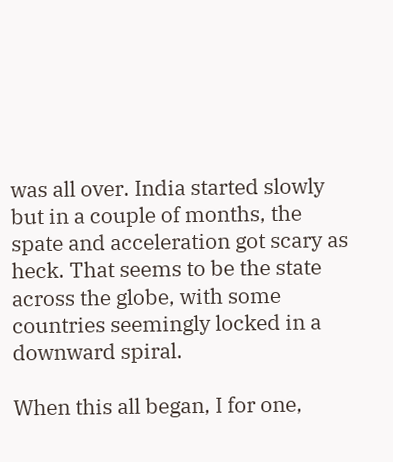was all over. India started slowly but in a couple of months, the spate and acceleration got scary as heck. That seems to be the state across the globe, with some countries seemingly locked in a downward spiral.

When this all began, I for one,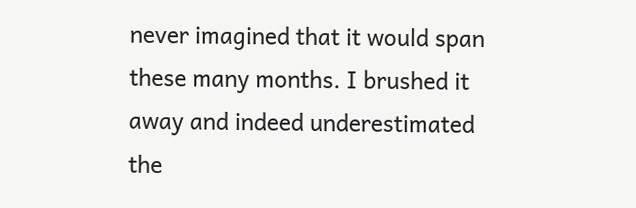never imagined that it would span these many months. I brushed it away and indeed underestimated the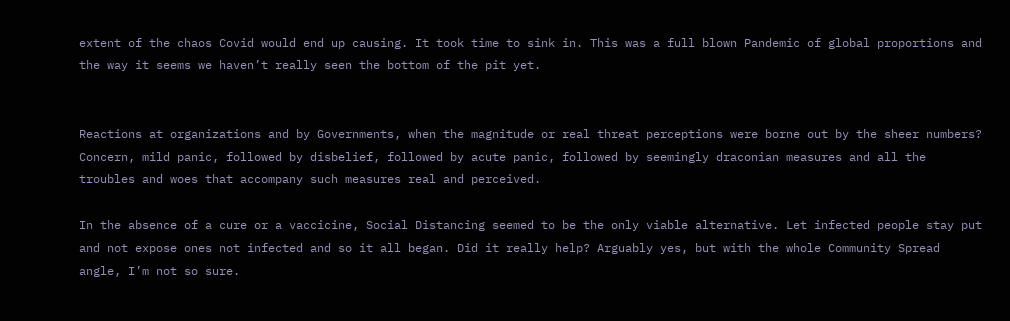extent of the chaos Covid would end up causing. It took time to sink in. This was a full blown Pandemic of global proportions and the way it seems we haven’t really seen the bottom of the pit yet.


Reactions at organizations and by Governments, when the magnitude or real threat perceptions were borne out by the sheer numbers? Concern, mild panic, followed by disbelief, followed by acute panic, followed by seemingly draconian measures and all the troubles and woes that accompany such measures real and perceived.

In the absence of a cure or a vaccicine, Social Distancing seemed to be the only viable alternative. Let infected people stay put and not expose ones not infected and so it all began. Did it really help? Arguably yes, but with the whole Community Spread angle, I’m not so sure.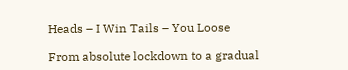Heads – I Win Tails – You Loose

From absolute lockdown to a gradual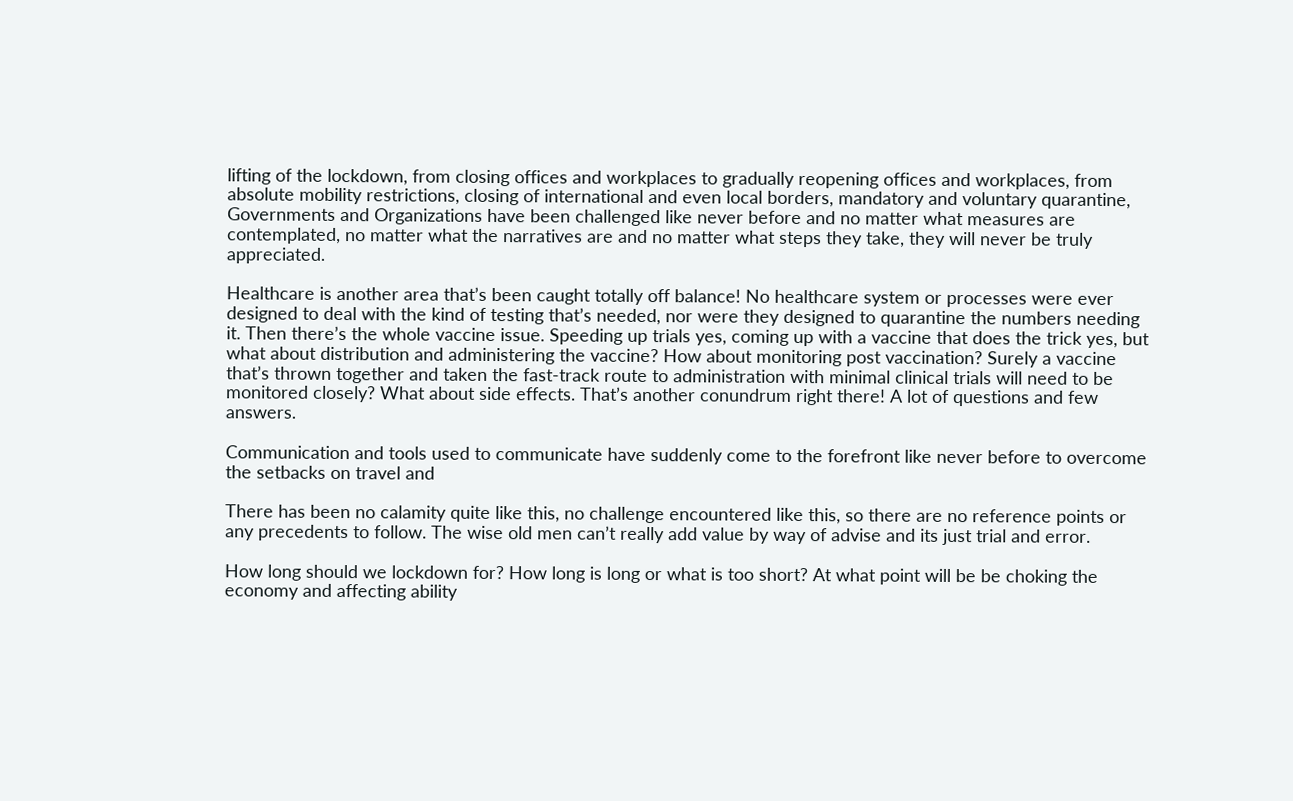lifting of the lockdown, from closing offices and workplaces to gradually reopening offices and workplaces, from absolute mobility restrictions, closing of international and even local borders, mandatory and voluntary quarantine, Governments and Organizations have been challenged like never before and no matter what measures are contemplated, no matter what the narratives are and no matter what steps they take, they will never be truly appreciated.

Healthcare is another area that’s been caught totally off balance! No healthcare system or processes were ever designed to deal with the kind of testing that’s needed, nor were they designed to quarantine the numbers needing it. Then there’s the whole vaccine issue. Speeding up trials yes, coming up with a vaccine that does the trick yes, but what about distribution and administering the vaccine? How about monitoring post vaccination? Surely a vaccine that’s thrown together and taken the fast-track route to administration with minimal clinical trials will need to be monitored closely? What about side effects. That’s another conundrum right there! A lot of questions and few answers.

Communication and tools used to communicate have suddenly come to the forefront like never before to overcome the setbacks on travel and

There has been no calamity quite like this, no challenge encountered like this, so there are no reference points or any precedents to follow. The wise old men can’t really add value by way of advise and its just trial and error.

How long should we lockdown for? How long is long or what is too short? At what point will be be choking the economy and affecting ability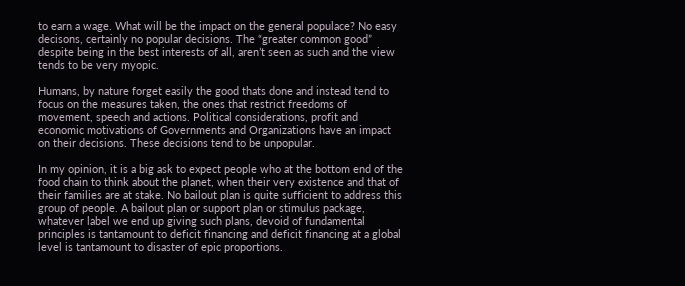to earn a wage. What will be the impact on the general populace? No easy decisons, certainly no popular decisions. The “greater common good” despite being in the best interests of all, aren’t seen as such and the view tends to be very myopic.

Humans, by nature forget easily the good thats done and instead tend to focus on the measures taken, the ones that restrict freedoms of movement, speech and actions. Political considerations, profit and economic motivations of Governments and Organizations have an impact on their decisions. These decisions tend to be unpopular.

In my opinion, it is a big ask to expect people who at the bottom end of the food chain to think about the planet, when their very existence and that of their families are at stake. No bailout plan is quite sufficient to address this group of people. A bailout plan or support plan or stimulus package, whatever label we end up giving such plans, devoid of fundamental principles is tantamount to deficit financing and deficit financing at a global level is tantamount to disaster of epic proportions.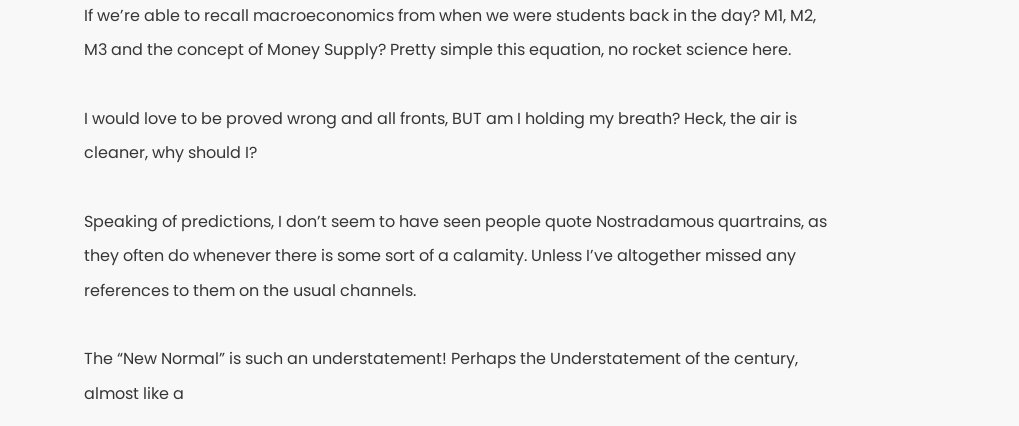If we’re able to recall macroeconomics from when we were students back in the day? M1, M2, M3 and the concept of Money Supply? Pretty simple this equation, no rocket science here.

I would love to be proved wrong and all fronts, BUT am I holding my breath? Heck, the air is cleaner, why should I?

Speaking of predictions, I don’t seem to have seen people quote Nostradamous quartrains, as they often do whenever there is some sort of a calamity. Unless I’ve altogether missed any references to them on the usual channels.

The “New Normal” is such an understatement! Perhaps the Understatement of the century, almost like a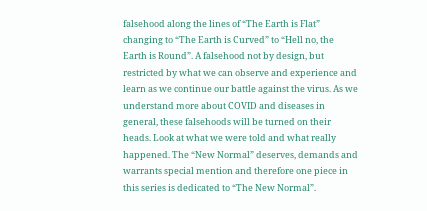falsehood along the lines of “The Earth is Flat” changing to “The Earth is Curved” to “Hell no, the Earth is Round”. A falsehood not by design, but restricted by what we can observe and experience and learn as we continue our battle against the virus. As we understand more about COVID and diseases in general, these falsehoods will be turned on their heads. Look at what we were told and what really happened. The “New Normal” deserves, demands and warrants special mention and therefore one piece in this series is dedicated to “The New Normal”.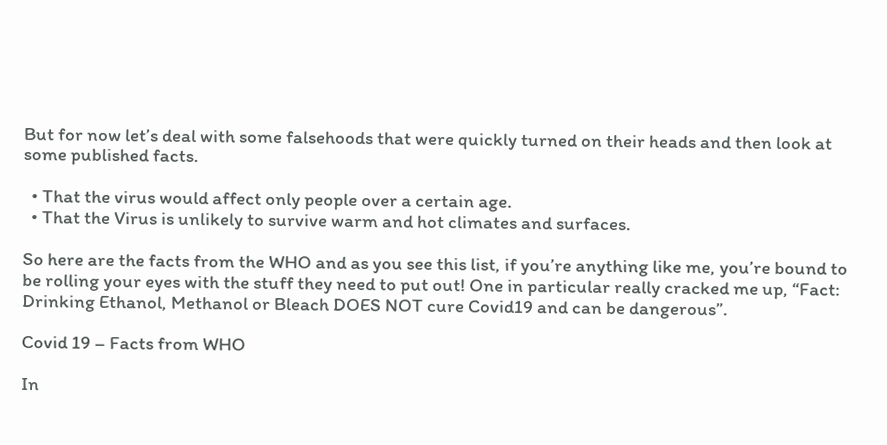But for now let’s deal with some falsehoods that were quickly turned on their heads and then look at some published facts.

  • That the virus would affect only people over a certain age.
  • That the Virus is unlikely to survive warm and hot climates and surfaces.

So here are the facts from the WHO and as you see this list, if you’re anything like me, you’re bound to be rolling your eyes with the stuff they need to put out! One in particular really cracked me up, “Fact: Drinking Ethanol, Methanol or Bleach DOES NOT cure Covid19 and can be dangerous”.

Covid 19 – Facts from WHO

In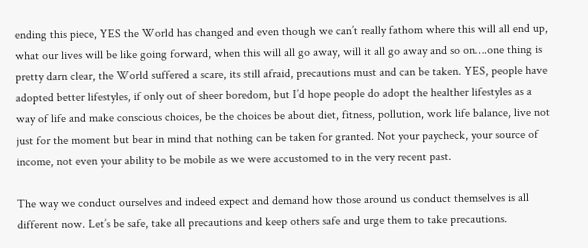ending this piece, YES the World has changed and even though we can’t really fathom where this will all end up, what our lives will be like going forward, when this will all go away, will it all go away and so on….one thing is pretty darn clear, the World suffered a scare, its still afraid, precautions must and can be taken. YES, people have adopted better lifestyles, if only out of sheer boredom, but I’d hope people do adopt the healther lifestyles as a way of life and make conscious choices, be the choices be about diet, fitness, pollution, work life balance, live not just for the moment but bear in mind that nothing can be taken for granted. Not your paycheck, your source of income, not even your ability to be mobile as we were accustomed to in the very recent past.

The way we conduct ourselves and indeed expect and demand how those around us conduct themselves is all different now. Let’s be safe, take all precautions and keep others safe and urge them to take precautions.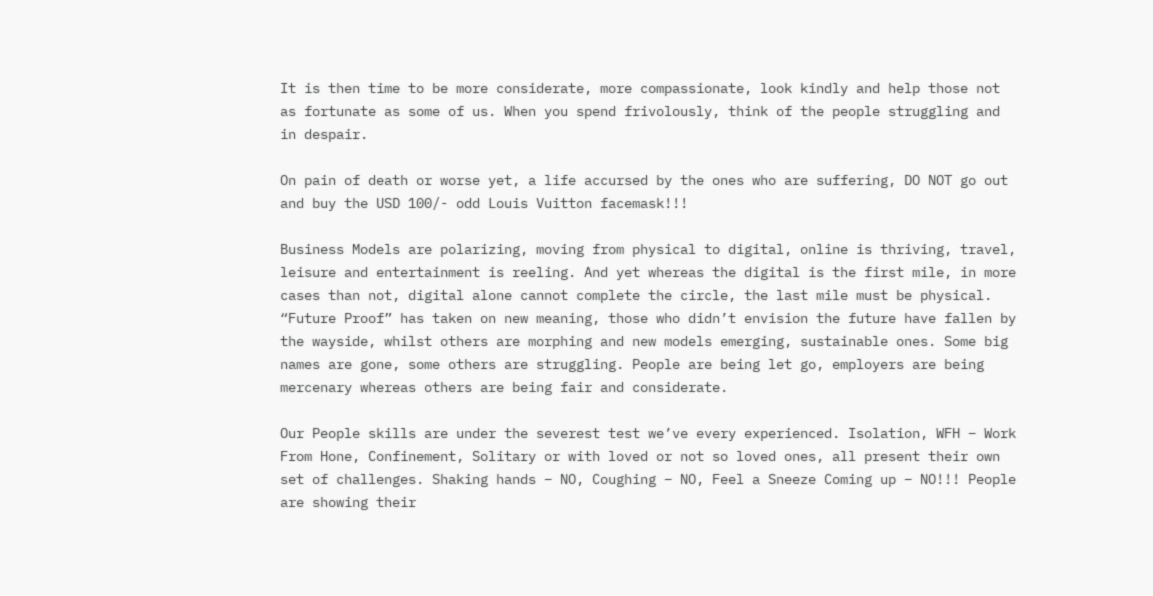It is then time to be more considerate, more compassionate, look kindly and help those not as fortunate as some of us. When you spend frivolously, think of the people struggling and in despair.

On pain of death or worse yet, a life accursed by the ones who are suffering, DO NOT go out and buy the USD 100/- odd Louis Vuitton facemask!!!

Business Models are polarizing, moving from physical to digital, online is thriving, travel, leisure and entertainment is reeling. And yet whereas the digital is the first mile, in more cases than not, digital alone cannot complete the circle, the last mile must be physical. “Future Proof” has taken on new meaning, those who didn’t envision the future have fallen by the wayside, whilst others are morphing and new models emerging, sustainable ones. Some big names are gone, some others are struggling. People are being let go, employers are being mercenary whereas others are being fair and considerate.

Our People skills are under the severest test we’ve every experienced. Isolation, WFH – Work From Hone, Confinement, Solitary or with loved or not so loved ones, all present their own set of challenges. Shaking hands – NO, Coughing – NO, Feel a Sneeze Coming up – NO!!! People are showing their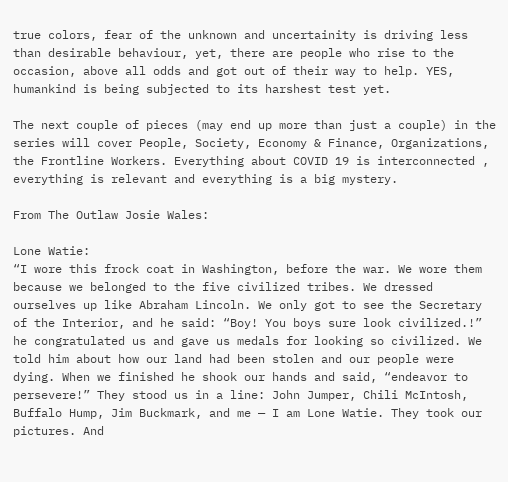true colors, fear of the unknown and uncertainity is driving less than desirable behaviour, yet, there are people who rise to the occasion, above all odds and got out of their way to help. YES, humankind is being subjected to its harshest test yet.

The next couple of pieces (may end up more than just a couple) in the series will cover People, Society, Economy & Finance, Organizations, the Frontline Workers. Everything about COVID 19 is interconnected , everything is relevant and everything is a big mystery.

From The Outlaw Josie Wales:

Lone Watie:
“I wore this frock coat in Washington, before the war. We wore them because we belonged to the five civilized tribes. We dressed ourselves up like Abraham Lincoln. We only got to see the Secretary of the Interior, and he said: “Boy! You boys sure look civilized.!” he congratulated us and gave us medals for looking so civilized. We told him about how our land had been stolen and our people were dying. When we finished he shook our hands and said, “endeavor to persevere!” They stood us in a line: John Jumper, Chili McIntosh, Buffalo Hump, Jim Buckmark, and me — I am Lone Watie. They took our pictures. And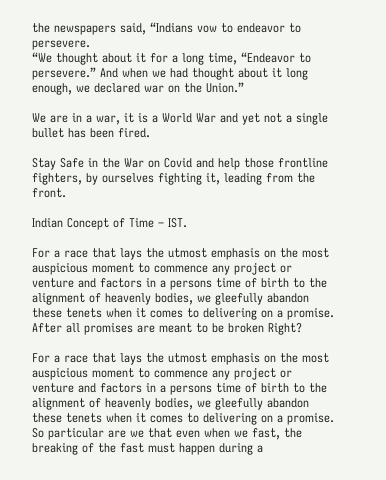the newspapers said, “Indians vow to endeavor to persevere.
“We thought about it for a long time, “Endeavor to persevere.” And when we had thought about it long enough, we declared war on the Union.”

We are in a war, it is a World War and yet not a single bullet has been fired.

Stay Safe in the War on Covid and help those frontline fighters, by ourselves fighting it, leading from the front.

Indian Concept of Time – IST.

For a race that lays the utmost emphasis on the most auspicious moment to commence any project or venture and factors in a persons time of birth to the alignment of heavenly bodies, we gleefully abandon these tenets when it comes to delivering on a promise. After all promises are meant to be broken Right?

For a race that lays the utmost emphasis on the most auspicious moment to commence any project or venture and factors in a persons time of birth to the alignment of heavenly bodies, we gleefully abandon these tenets when it comes to delivering on a promise. So particular are we that even when we fast, the breaking of the fast must happen during a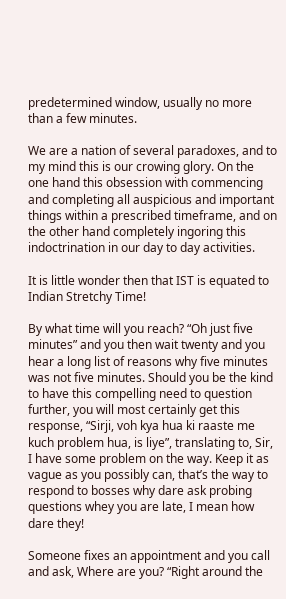predetermined window, usually no more than a few minutes.

We are a nation of several paradoxes, and to my mind this is our crowing glory. On the one hand this obsession with commencing and completing all auspicious and important things within a prescribed timeframe, and on the other hand completely ingoring this indoctrination in our day to day activities.

It is little wonder then that IST is equated to Indian Stretchy Time!

By what time will you reach? “Oh just five minutes” and you then wait twenty and you hear a long list of reasons why five minutes was not five minutes. Should you be the kind to have this compelling need to question further, you will most certainly get this response, “Sirji, voh kya hua ki raaste me kuch problem hua, is liye”, translating to, Sir, I have some problem on the way. Keep it as vague as you possibly can, that’s the way to respond to bosses why dare ask probing questions whey you are late, I mean how dare they!

Someone fixes an appointment and you call and ask, Where are you? “Right around the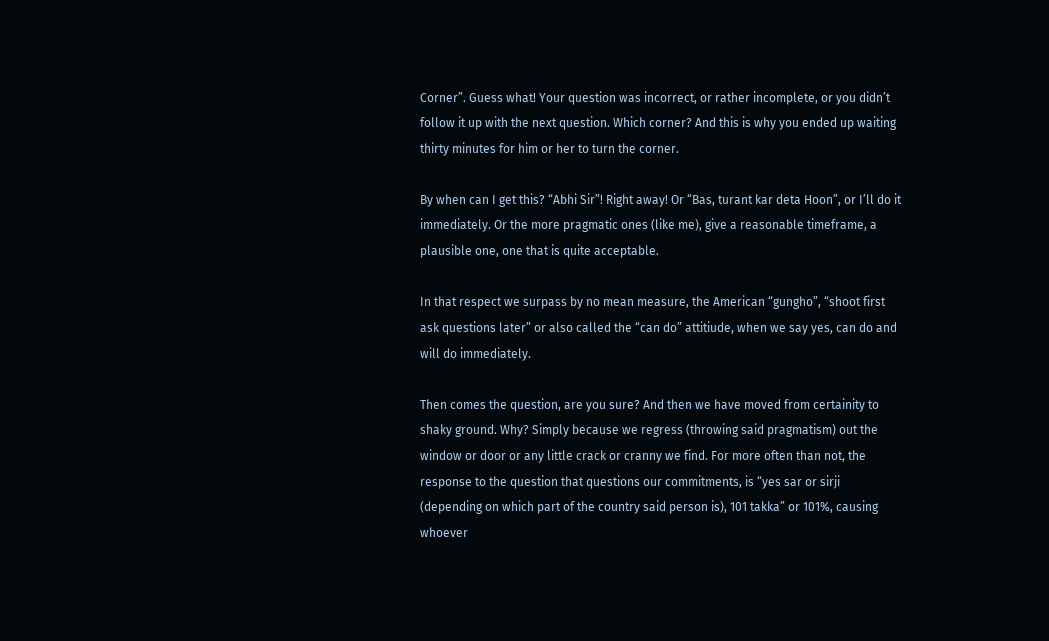Corner”. Guess what! Your question was incorrect, or rather incomplete, or you didn’t follow it up with the next question. Which corner? And this is why you ended up waiting thirty minutes for him or her to turn the corner.

By when can I get this? “Abhi Sir”! Right away! Or “Bas, turant kar deta Hoon”, or I’ll do it immediately. Or the more pragmatic ones (like me), give a reasonable timeframe, a plausible one, one that is quite acceptable.

In that respect we surpass by no mean measure, the American “gungho”, “shoot first ask questions later” or also called the “can do” attitiude, when we say yes, can do and will do immediately.

Then comes the question, are you sure? And then we have moved from certainity to shaky ground. Why? Simply because we regress (throwing said pragmatism) out the window or door or any little crack or cranny we find. For more often than not, the response to the question that questions our commitments, is “yes sar or sirji (depending on which part of the country said person is), 101 takka” or 101%, causing whoever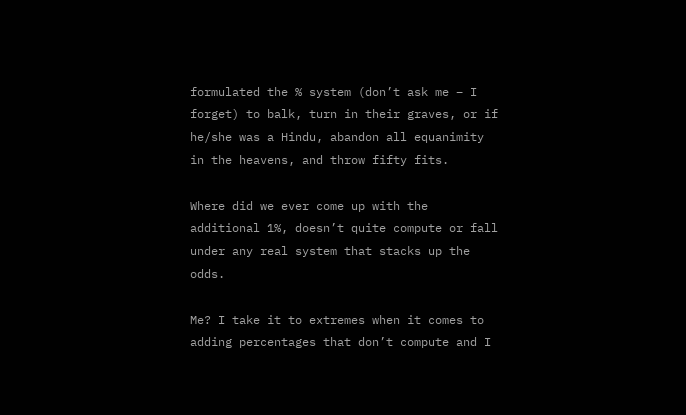formulated the % system (don’t ask me – I forget) to balk, turn in their graves, or if he/she was a Hindu, abandon all equanimity in the heavens, and throw fifty fits.

Where did we ever come up with the additional 1%, doesn’t quite compute or fall under any real system that stacks up the odds.

Me? I take it to extremes when it comes to adding percentages that don’t compute and I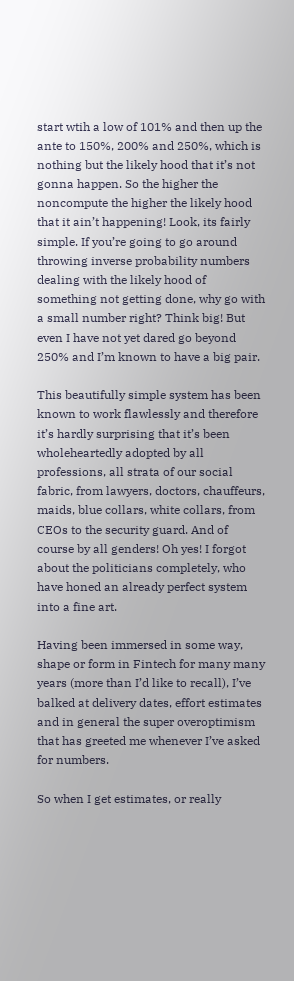start wtih a low of 101% and then up the ante to 150%, 200% and 250%, which is nothing but the likely hood that it’s not gonna happen. So the higher the noncompute the higher the likely hood that it ain’t happening! Look, its fairly simple. If you’re going to go around throwing inverse probability numbers dealing with the likely hood of something not getting done, why go with a small number right? Think big! But even I have not yet dared go beyond 250% and I’m known to have a big pair.

This beautifully simple system has been known to work flawlessly and therefore it’s hardly surprising that it’s been wholeheartedly adopted by all professions, all strata of our social fabric, from lawyers, doctors, chauffeurs, maids, blue collars, white collars, from CEOs to the security guard. And of course by all genders! Oh yes! I forgot about the politicians completely, who have honed an already perfect system into a fine art.

Having been immersed in some way, shape or form in Fintech for many many years (more than I’d like to recall), I’ve balked at delivery dates, effort estimates and in general the super overoptimism that has greeted me whenever I’ve asked for numbers.

So when I get estimates, or really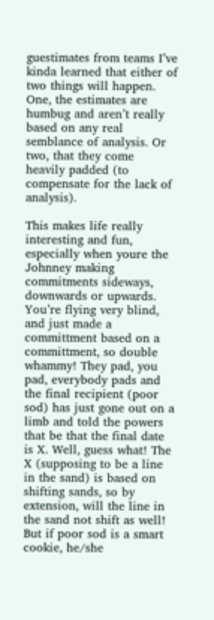guestimates from teams I’ve kinda learned that either of two things will happen. One, the estimates are humbug and aren’t really based on any real semblance of analysis. Or two, that they come  heavily padded (to compensate for the lack of analysis).

This makes life really interesting and fun, especially when youre the Johnney making commitments sideways, downwards or upwards. You’re flying very blind, and just made a committment based on a committment, so double whammy! They pad, you pad, everybody pads and the final recipient (poor sod) has just gone out on a limb and told the powers that be that the final date is X. Well, guess what! The X (supposing to be a line in the sand) is based on shifting sands, so by extension, will the line in the sand not shift as well! But if poor sod is a smart cookie, he/she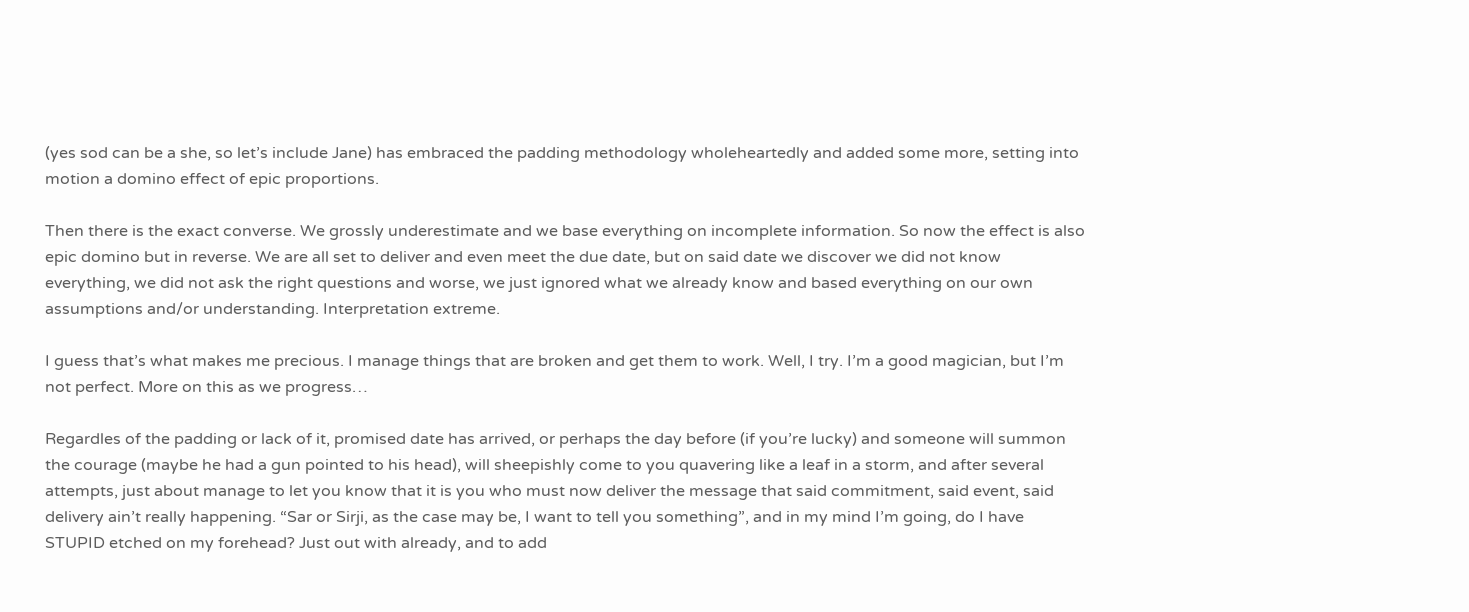(yes sod can be a she, so let’s include Jane) has embraced the padding methodology wholeheartedly and added some more, setting into motion a domino effect of epic proportions.

Then there is the exact converse. We grossly underestimate and we base everything on incomplete information. So now the effect is also epic domino but in reverse. We are all set to deliver and even meet the due date, but on said date we discover we did not know everything, we did not ask the right questions and worse, we just ignored what we already know and based everything on our own assumptions and/or understanding. Interpretation extreme.

I guess that’s what makes me precious. I manage things that are broken and get them to work. Well, I try. I’m a good magician, but I’m not perfect. More on this as we progress…

Regardles of the padding or lack of it, promised date has arrived, or perhaps the day before (if you’re lucky) and someone will summon the courage (maybe he had a gun pointed to his head), will sheepishly come to you quavering like a leaf in a storm, and after several attempts, just about manage to let you know that it is you who must now deliver the message that said commitment, said event, said delivery ain’t really happening. “Sar or Sirji, as the case may be, I want to tell you something”, and in my mind I’m going, do I have STUPID etched on my forehead? Just out with already, and to add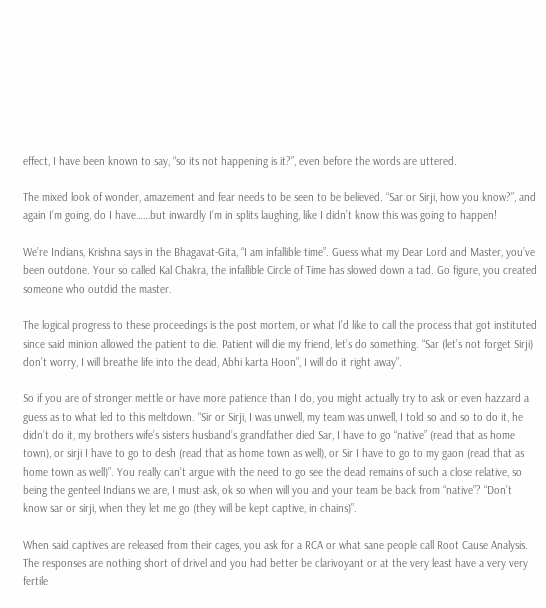effect, I have been known to say, “so its not happening is it?”, even before the words are uttered.

The mixed look of wonder, amazement and fear needs to be seen to be believed. “Sar or Sirji, how you know?”, and again I’m going, do I have……but inwardly I’m in splits laughing, like I didn’t know this was going to happen!

We’re Indians, Krishna says in the Bhagavat-Gita, “I am infallible time”. Guess what my Dear Lord and Master, you’ve been outdone. Your so called Kal Chakra, the infallible Circle of Time has slowed down a tad. Go figure, you created someone who outdid the master.

The logical progress to these proceedings is the post mortem, or what I’d like to call the process that got instituted since said minion allowed the patient to die. Patient will die my friend, let’s do something. “Sar (let’s not forget Sirji) don’t worry, I will breathe life into the dead, Abhi karta Hoon”, I will do it right away”.

So if you are of stronger mettle or have more patience than I do, you might actually try to ask or even hazzard a guess as to what led to this meltdown. “Sir or Sirji, I was unwell, my team was unwell, I told so and so to do it, he didn’t do it, my brothers wife’s sisters husband’s grandfather died Sar, I have to go “native” (read that as home town), or sirji I have to go to desh (read that as home town as well), or Sir I have to go to my gaon (read that as home town as well)”. You really can’t argue with the need to go see the dead remains of such a close relative, so being the genteel Indians we are, I must ask, ok so when will you and your team be back from “native”? “Don’t know sar or sirji, when they let me go (they will be kept captive, in chains)”.

When said captives are released from their cages, you ask for a RCA or what sane people call Root Cause Analysis. The responses are nothing short of drivel and you had better be clarivoyant or at the very least have a very very fertile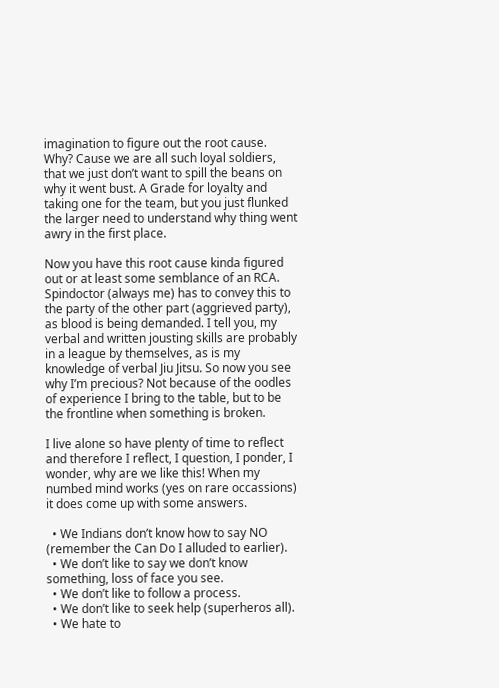imagination to figure out the root cause. Why? Cause we are all such loyal soldiers, that we just don’t want to spill the beans on why it went bust. A Grade for loyalty and taking one for the team, but you just flunked the larger need to understand why thing went awry in the first place.

Now you have this root cause kinda figured out or at least some semblance of an RCA. Spindoctor (always me) has to convey this to the party of the other part (aggrieved party), as blood is being demanded. I tell you, my verbal and written jousting skills are probably in a league by themselves, as is my knowledge of verbal Jiu Jitsu. So now you see why I’m precious? Not because of the oodles of experience I bring to the table, but to be the frontline when something is broken.

I live alone so have plenty of time to reflect and therefore I reflect, I question, I ponder, I wonder, why are we like this! When my numbed mind works (yes on rare occassions) it does come up with some answers.

  • We Indians don’t know how to say NO (remember the Can Do I alluded to earlier).
  • We don’t like to say we don’t know something, loss of face you see.
  • We don’t like to follow a process.
  • We don’t like to seek help (superheros all).
  • We hate to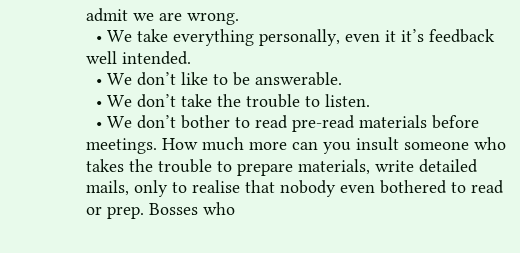admit we are wrong.
  • We take everything personally, even it it’s feedback well intended.
  • We don’t like to be answerable.
  • We don’t take the trouble to listen.
  • We don’t bother to read pre-read materials before meetings. How much more can you insult someone who takes the trouble to prepare materials, write detailed mails, only to realise that nobody even bothered to read or prep. Bosses who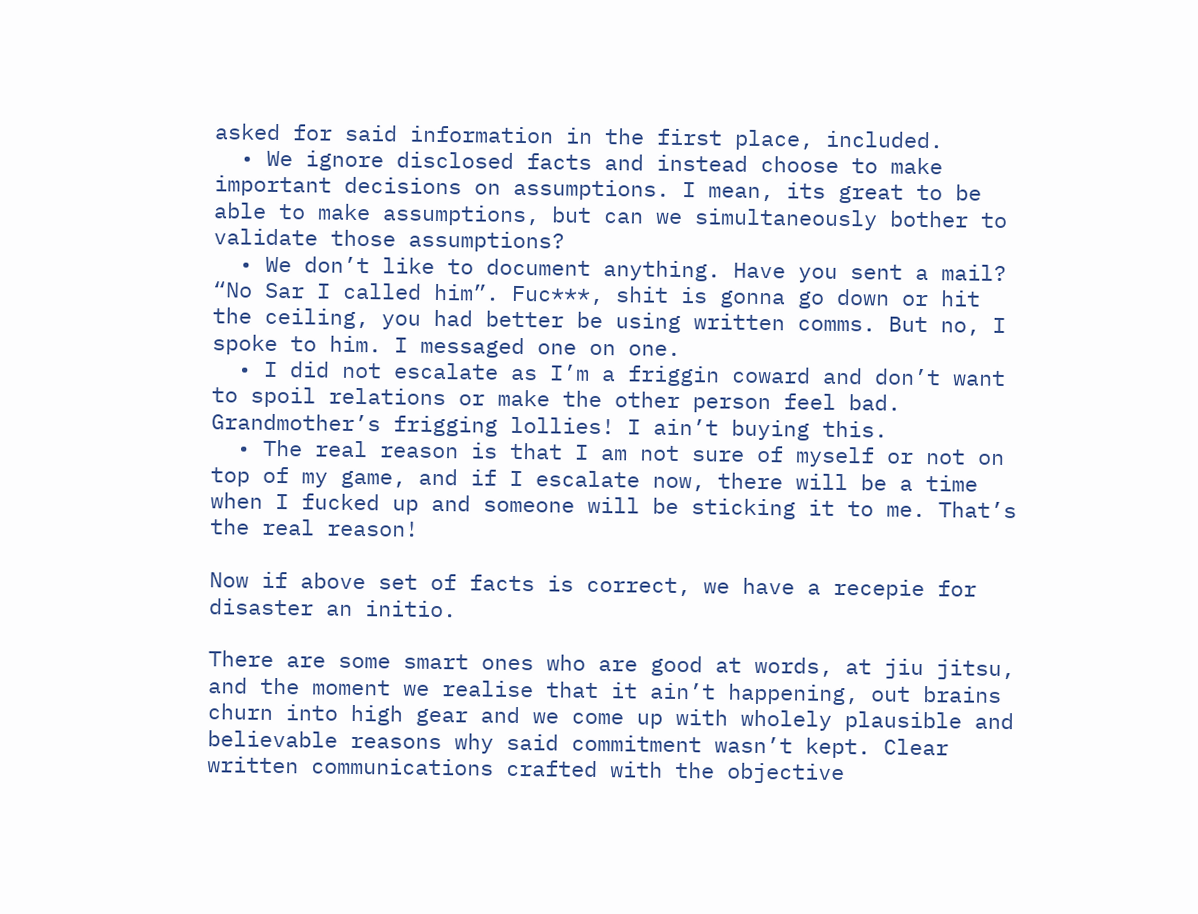asked for said information in the first place, included.
  • We ignore disclosed facts and instead choose to make important decisions on assumptions. I mean, its great to be able to make assumptions, but can we simultaneously bother to validate those assumptions?
  • We don’t like to document anything. Have you sent a mail? “No Sar I called him”. Fuc***, shit is gonna go down or hit the ceiling, you had better be using written comms. But no, I spoke to him. I messaged one on one.
  • I did not escalate as I’m a friggin coward and don’t want to spoil relations or make the other person feel bad. Grandmother’s frigging lollies! I ain’t buying this.
  • The real reason is that I am not sure of myself or not on top of my game, and if I escalate now, there will be a time when I fucked up and someone will be sticking it to me. That’s the real reason!

Now if above set of facts is correct, we have a recepie for disaster an initio.

There are some smart ones who are good at words, at jiu jitsu, and the moment we realise that it ain’t happening, out brains churn into high gear and we come up with wholely plausible and believable reasons why said commitment wasn’t kept. Clear written communications crafted with the objective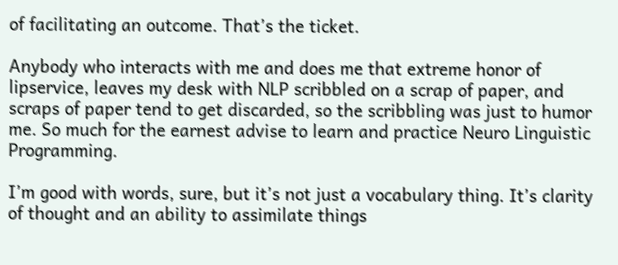of facilitating an outcome. That’s the ticket.

Anybody who interacts with me and does me that extreme honor of lipservice, leaves my desk with NLP scribbled on a scrap of paper, and scraps of paper tend to get discarded, so the scribbling was just to humor me. So much for the earnest advise to learn and practice Neuro Linguistic Programming.

I’m good with words, sure, but it’s not just a vocabulary thing. It’s clarity of thought and an ability to assimilate things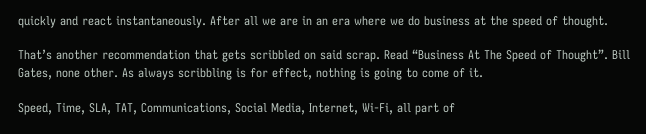quickly and react instantaneously. After all we are in an era where we do business at the speed of thought.

That’s another recommendation that gets scribbled on said scrap. Read “Business At The Speed of Thought”. Bill Gates, none other. As always scribbling is for effect, nothing is going to come of it.

Speed, Time, SLA, TAT, Communications, Social Media, Internet, Wi-Fi, all part of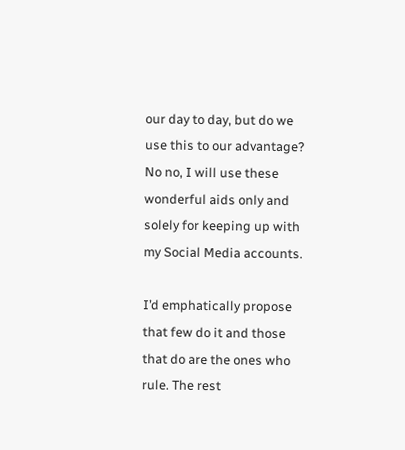our day to day, but do we use this to our advantage? No no, I will use these wonderful aids only and solely for keeping up with my Social Media accounts.

I’d emphatically propose that few do it and those that do are the ones who rule. The rest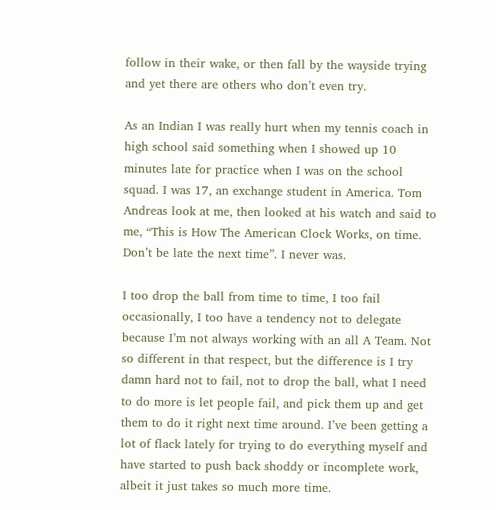follow in their wake, or then fall by the wayside trying and yet there are others who don’t even try.

As an Indian I was really hurt when my tennis coach in high school said something when I showed up 10 minutes late for practice when I was on the school squad. I was 17, an exchange student in America. Tom Andreas look at me, then looked at his watch and said to me, “This is How The American Clock Works, on time. Don’t be late the next time”. I never was.

I too drop the ball from time to time, I too fail occasionally, I too have a tendency not to delegate because I’m not always working with an all A Team. Not so different in that respect, but the difference is I try damn hard not to fail, not to drop the ball, what I need to do more is let people fail, and pick them up and get them to do it right next time around. I’ve been getting a lot of flack lately for trying to do everything myself and have started to push back shoddy or incomplete work, albeit it just takes so much more time.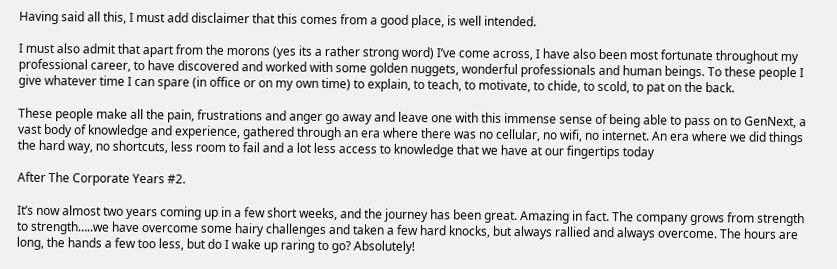Having said all this, I must add disclaimer that this comes from a good place, is well intended.

I must also admit that apart from the morons (yes its a rather strong word) I’ve come across, I have also been most fortunate throughout my professional career, to have discovered and worked with some golden nuggets, wonderful professionals and human beings. To these people I give whatever time I can spare (in office or on my own time) to explain, to teach, to motivate, to chide, to scold, to pat on the back.

These people make all the pain, frustrations and anger go away and leave one with this immense sense of being able to pass on to GenNext, a vast body of knowledge and experience, gathered through an era where there was no cellular, no wifi, no internet. An era where we did things the hard way, no shortcuts, less room to fail and a lot less access to knowledge that we have at our fingertips today

After The Corporate Years #2.

It’s now almost two years coming up in a few short weeks, and the journey has been great. Amazing in fact. The company grows from strength to strength…..we have overcome some hairy challenges and taken a few hard knocks, but always rallied and always overcome. The hours are long, the hands a few too less, but do I wake up raring to go? Absolutely!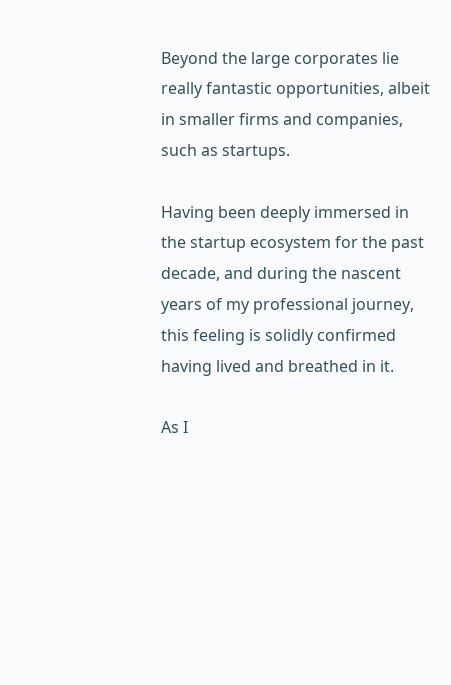Beyond the large corporates lie really fantastic opportunities, albeit in smaller firms and companies, such as startups.

Having been deeply immersed in the startup ecosystem for the past decade, and during the nascent years of my professional journey, this feeling is solidly confirmed having lived and breathed in it.

As I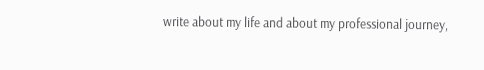write about my life and about my professional journey,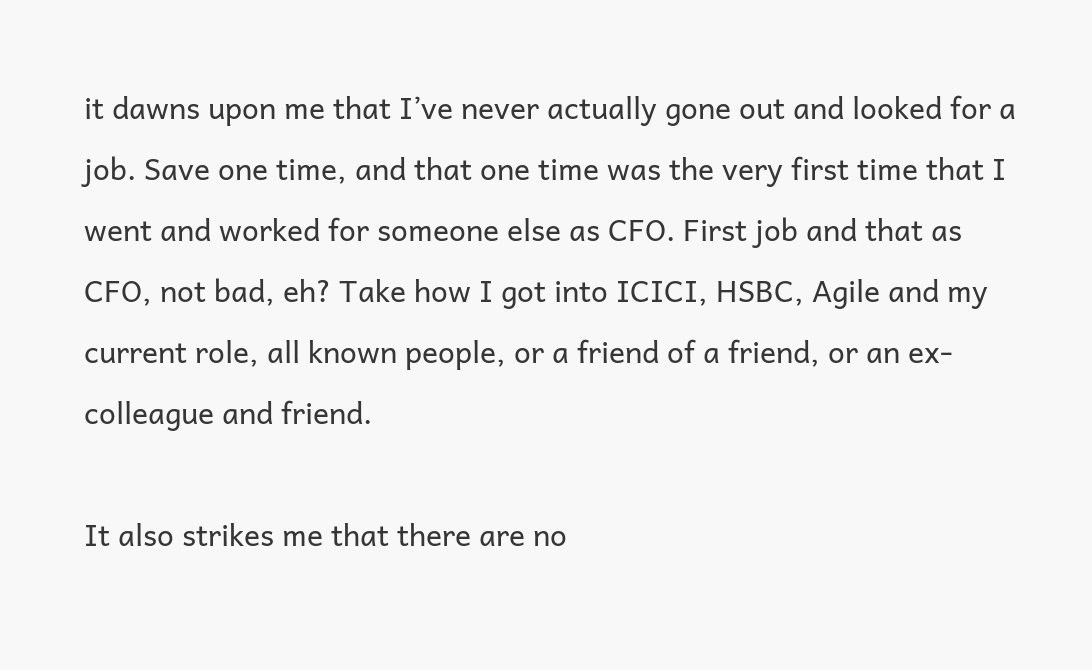it dawns upon me that I’ve never actually gone out and looked for a job. Save one time, and that one time was the very first time that I went and worked for someone else as CFO. First job and that as CFO, not bad, eh? Take how I got into ICICI, HSBC, Agile and my current role, all known people, or a friend of a friend, or an ex-colleague and friend.

It also strikes me that there are no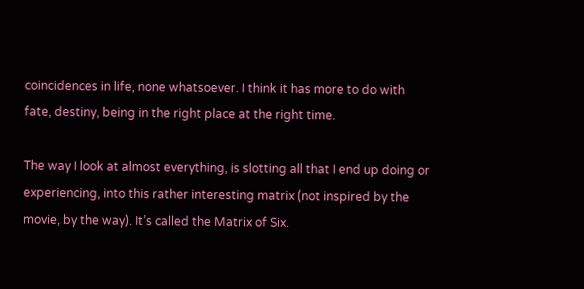coincidences in life, none whatsoever. I think it has more to do with fate, destiny, being in the right place at the right time.

The way I look at almost everything, is slotting all that I end up doing or experiencing, into this rather interesting matrix (not inspired by the movie, by the way). It’s called the Matrix of Six.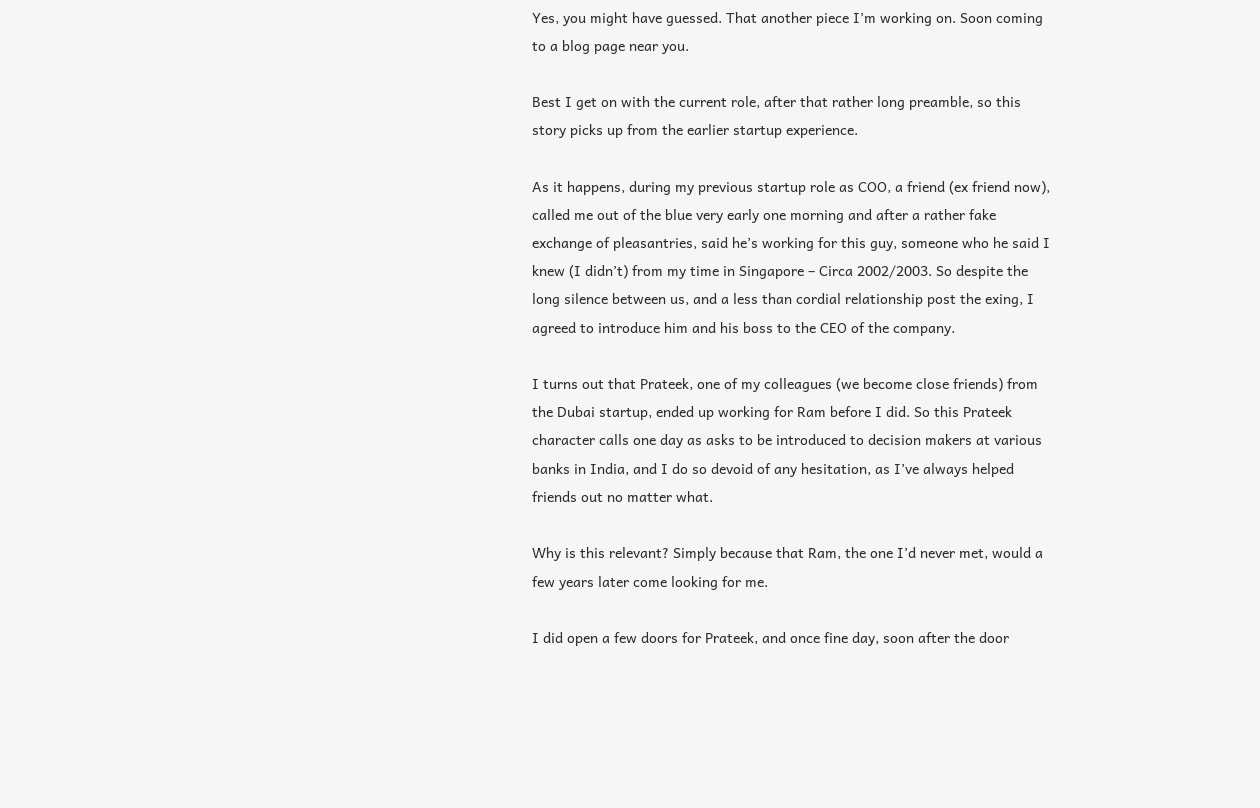Yes, you might have guessed. That another piece I’m working on. Soon coming to a blog page near you.

Best I get on with the current role, after that rather long preamble, so this story picks up from the earlier startup experience.

As it happens, during my previous startup role as COO, a friend (ex friend now), called me out of the blue very early one morning and after a rather fake exchange of pleasantries, said he’s working for this guy, someone who he said I knew (I didn’t) from my time in Singapore – Circa 2002/2003. So despite the long silence between us, and a less than cordial relationship post the exing, I agreed to introduce him and his boss to the CEO of the company.

I turns out that Prateek, one of my colleagues (we become close friends) from the Dubai startup, ended up working for Ram before I did. So this Prateek character calls one day as asks to be introduced to decision makers at various banks in India, and I do so devoid of any hesitation, as I’ve always helped friends out no matter what.

Why is this relevant? Simply because that Ram, the one I’d never met, would a few years later come looking for me.

I did open a few doors for Prateek, and once fine day, soon after the door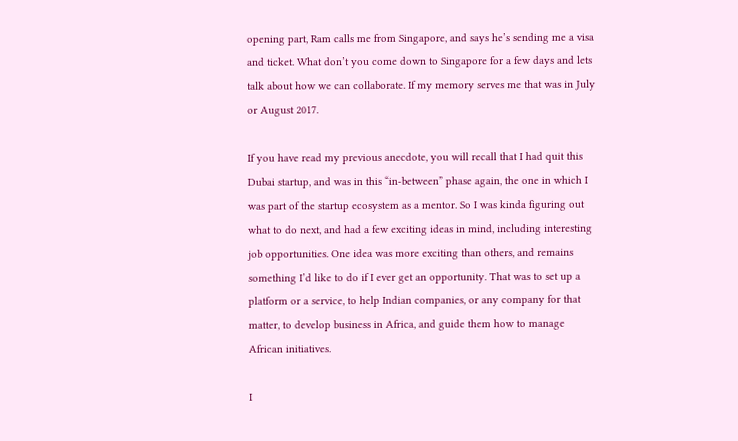opening part, Ram calls me from Singapore, and says he’s sending me a visa and ticket. What don’t you come down to Singapore for a few days and lets talk about how we can collaborate. If my memory serves me that was in July or August 2017.

If you have read my previous anecdote, you will recall that I had quit this Dubai startup, and was in this “in-between” phase again, the one in which I was part of the startup ecosystem as a mentor. So I was kinda figuring out what to do next, and had a few exciting ideas in mind, including interesting job opportunities. One idea was more exciting than others, and remains something I’d like to do if I ever get an opportunity. That was to set up a platform or a service, to help Indian companies, or any company for that matter, to develop business in Africa, and guide them how to manage African initiatives.

I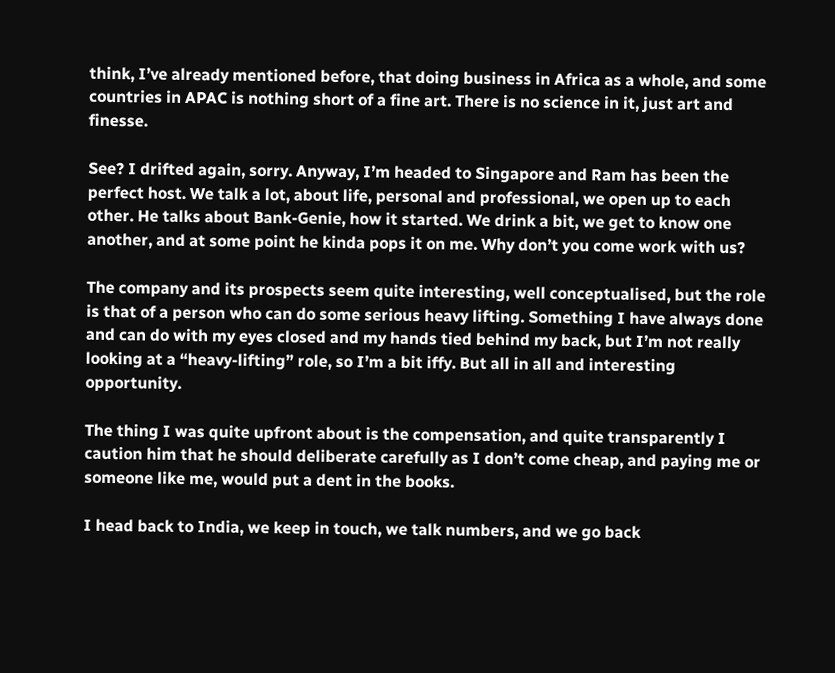think, I’ve already mentioned before, that doing business in Africa as a whole, and some countries in APAC is nothing short of a fine art. There is no science in it, just art and finesse.

See? I drifted again, sorry. Anyway, I’m headed to Singapore and Ram has been the perfect host. We talk a lot, about life, personal and professional, we open up to each other. He talks about Bank-Genie, how it started. We drink a bit, we get to know one another, and at some point he kinda pops it on me. Why don’t you come work with us?

The company and its prospects seem quite interesting, well conceptualised, but the role is that of a person who can do some serious heavy lifting. Something I have always done and can do with my eyes closed and my hands tied behind my back, but I’m not really looking at a “heavy-lifting” role, so I’m a bit iffy. But all in all and interesting opportunity.

The thing I was quite upfront about is the compensation, and quite transparently I caution him that he should deliberate carefully as I don’t come cheap, and paying me or someone like me, would put a dent in the books.

I head back to India, we keep in touch, we talk numbers, and we go back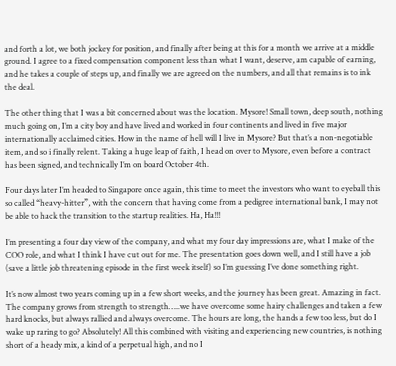and forth a lot, we both jockey for position, and finally after being at this for a month we arrive at a middle ground. I agree to a fixed compensation component less than what I want, deserve, am capable of earning, and he takes a couple of steps up, and finally we are agreed on the numbers, and all that remains is to ink the deal.

The other thing that I was a bit concerned about was the location. Mysore! Small town, deep south, nothing much going on, I’m a city boy and have lived and worked in four continents and lived in five major internationally acclaimed cities. How in the name of hell will I live in Mysore? But that’s a non-negotiable item, and so i finally relent. Taking a huge leap of faith, I head on over to Mysore, even before a contract has been signed, and technically I’m on board October 4th.

Four days later I’m headed to Singapore once again, this time to meet the investors who want to eyeball this so called “heavy-hitter”, with the concern that having come from a pedigree international bank, I may not be able to hack the transition to the startup realities. Ha, Ha!!!

I’m presenting a four day view of the company, and what my four day impressions are, what I make of the COO role, and what I think I have cut out for me. The presentation goes down well, and I still have a job (save a little job threatening episode in the first week itself) so I’m guessing I’ve done something right.

It’s now almost two years coming up in a few short weeks, and the journey has been great. Amazing in fact. The company grows from strength to strength…..we have overcome some hairy challenges and taken a few hard knocks, but always rallied and always overcome. The hours are long, the hands a few too less, but do I wake up raring to go? Absolutely! All this combined with visiting and experiencing new countries, is nothing short of a heady mix, a kind of a perpetual high, and no I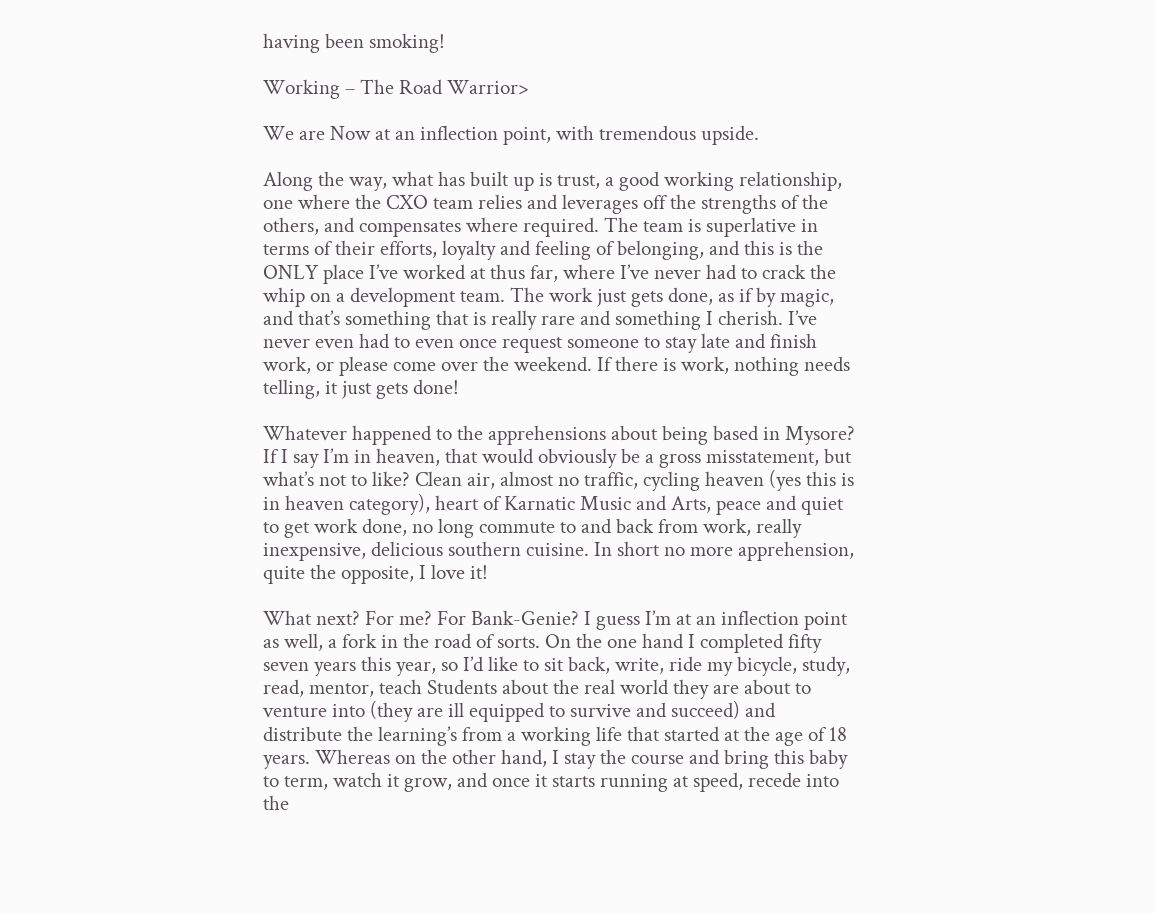having been smoking!

Working – The Road Warrior>

We are Now at an inflection point, with tremendous upside.

Along the way, what has built up is trust, a good working relationship, one where the CXO team relies and leverages off the strengths of the others, and compensates where required. The team is superlative in terms of their efforts, loyalty and feeling of belonging, and this is the ONLY place I’ve worked at thus far, where I’ve never had to crack the whip on a development team. The work just gets done, as if by magic, and that’s something that is really rare and something I cherish. I’ve never even had to even once request someone to stay late and finish work, or please come over the weekend. If there is work, nothing needs telling, it just gets done!

Whatever happened to the apprehensions about being based in Mysore? If I say I’m in heaven, that would obviously be a gross misstatement, but what’s not to like? Clean air, almost no traffic, cycling heaven (yes this is in heaven category), heart of Karnatic Music and Arts, peace and quiet to get work done, no long commute to and back from work, really inexpensive, delicious southern cuisine. In short no more apprehension, quite the opposite, I love it!

What next? For me? For Bank-Genie? I guess I’m at an inflection point as well, a fork in the road of sorts. On the one hand I completed fifty seven years this year, so I’d like to sit back, write, ride my bicycle, study, read, mentor, teach Students about the real world they are about to venture into (they are ill equipped to survive and succeed) and distribute the learning’s from a working life that started at the age of 18 years. Whereas on the other hand, I stay the course and bring this baby to term, watch it grow, and once it starts running at speed, recede into the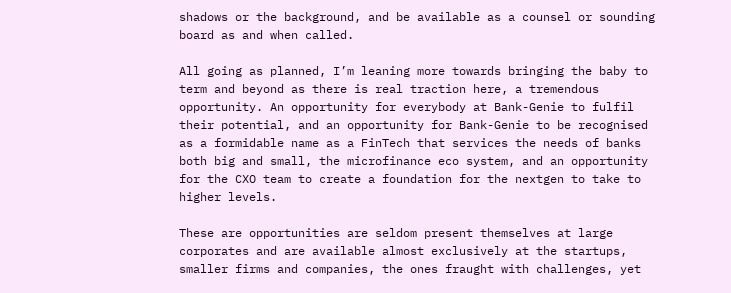shadows or the background, and be available as a counsel or sounding board as and when called.

All going as planned, I’m leaning more towards bringing the baby to term and beyond as there is real traction here, a tremendous opportunity. An opportunity for everybody at Bank-Genie to fulfil their potential, and an opportunity for Bank-Genie to be recognised as a formidable name as a FinTech that services the needs of banks both big and small, the microfinance eco system, and an opportunity for the CXO team to create a foundation for the nextgen to take to higher levels.

These are opportunities are seldom present themselves at large corporates and are available almost exclusively at the startups, smaller firms and companies, the ones fraught with challenges, yet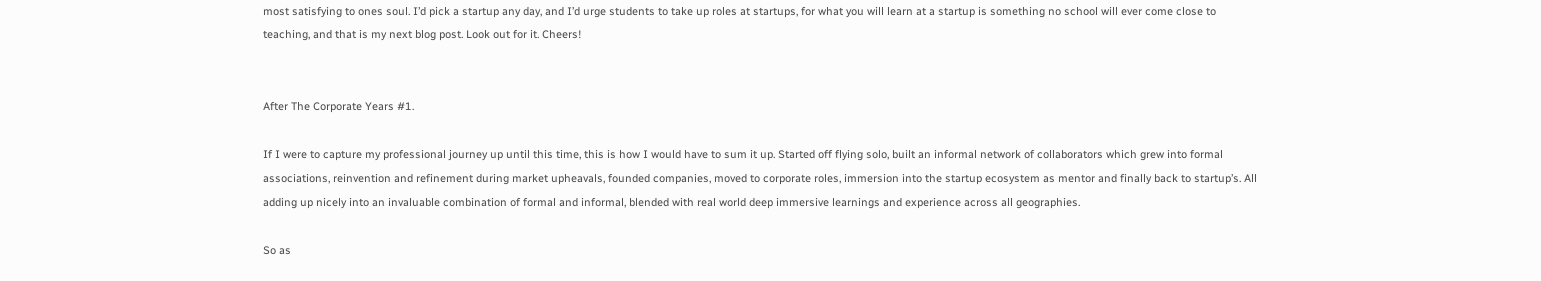most satisfying to ones soul. I’d pick a startup any day, and I’d urge students to take up roles at startups, for what you will learn at a startup is something no school will ever come close to teaching, and that is my next blog post. Look out for it. Cheers!


After The Corporate Years #1.

If I were to capture my professional journey up until this time, this is how I would have to sum it up. Started off flying solo, built an informal network of collaborators which grew into formal associations, reinvention and refinement during market upheavals, founded companies, moved to corporate roles, immersion into the startup ecosystem as mentor and finally back to startup’s. All adding up nicely into an invaluable combination of formal and informal, blended with real world deep immersive learnings and experience across all geographies.

So as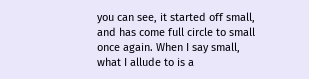you can see, it started off small, and has come full circle to small once again. When I say small, what I allude to is a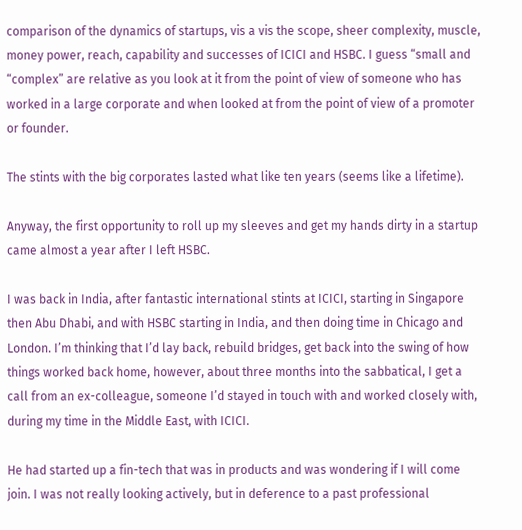comparison of the dynamics of startups, vis a vis the scope, sheer complexity, muscle, money power, reach, capability and successes of ICICI and HSBC. I guess “small and “complex” are relative as you look at it from the point of view of someone who has worked in a large corporate and when looked at from the point of view of a promoter or founder.

The stints with the big corporates lasted what like ten years (seems like a lifetime).

Anyway, the first opportunity to roll up my sleeves and get my hands dirty in a startup came almost a year after I left HSBC.

I was back in India, after fantastic international stints at ICICI, starting in Singapore then Abu Dhabi, and with HSBC starting in India, and then doing time in Chicago and London. I’m thinking that I’d lay back, rebuild bridges, get back into the swing of how things worked back home, however, about three months into the sabbatical, I get a call from an ex-colleague, someone I’d stayed in touch with and worked closely with, during my time in the Middle East, with ICICI.

He had started up a fin-tech that was in products and was wondering if I will come join. I was not really looking actively, but in deference to a past professional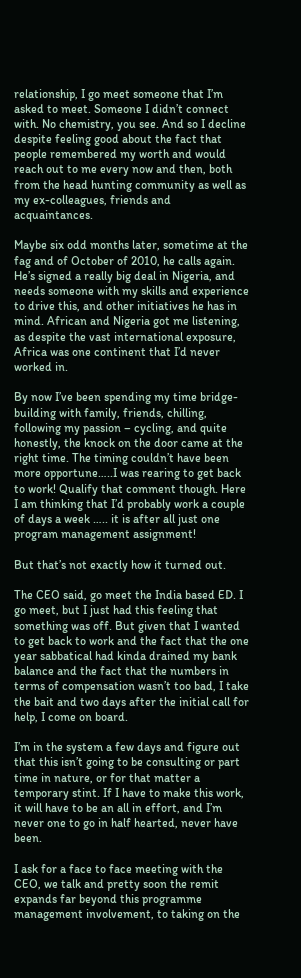relationship, I go meet someone that I’m asked to meet. Someone I didn’t connect with. No chemistry, you see. And so I decline despite feeling good about the fact that people remembered my worth and would reach out to me every now and then, both from the head hunting community as well as my ex-colleagues, friends and acquaintances.

Maybe six odd months later, sometime at the fag and of October of 2010, he calls again. He’s signed a really big deal in Nigeria, and needs someone with my skills and experience to drive this, and other initiatives he has in mind. African and Nigeria got me listening, as despite the vast international exposure, Africa was one continent that I’d never worked in.

By now I’ve been spending my time bridge-building with family, friends, chilling, following my passion – cycling, and quite honestly, the knock on the door came at the right time. The timing couldn’t have been more opportune…..I was rearing to get back to work! Qualify that comment though. Here I am thinking that I’d probably work a couple of days a week ….. it is after all just one program management assignment!

But that’s not exactly how it turned out.

The CEO said, go meet the India based ED. I go meet, but I just had this feeling that something was off. But given that I wanted to get back to work and the fact that the one year sabbatical had kinda drained my bank balance and the fact that the numbers in terms of compensation wasn’t too bad, I take the bait and two days after the initial call for help, I come on board.

I’m in the system a few days and figure out that this isn’t going to be consulting or part time in nature, or for that matter a temporary stint. If I have to make this work, it will have to be an all in effort, and I’m never one to go in half hearted, never have been.

I ask for a face to face meeting with the CEO, we talk and pretty soon the remit expands far beyond this programme management involvement, to taking on the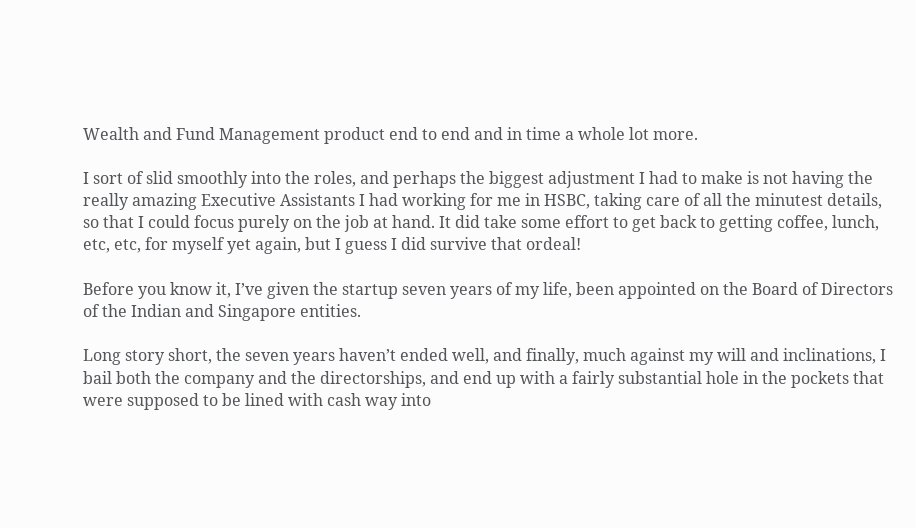Wealth and Fund Management product end to end and in time a whole lot more.

I sort of slid smoothly into the roles, and perhaps the biggest adjustment I had to make is not having the really amazing Executive Assistants I had working for me in HSBC, taking care of all the minutest details, so that I could focus purely on the job at hand. It did take some effort to get back to getting coffee, lunch, etc, etc, for myself yet again, but I guess I did survive that ordeal!

Before you know it, I’ve given the startup seven years of my life, been appointed on the Board of Directors of the Indian and Singapore entities.

Long story short, the seven years haven’t ended well, and finally, much against my will and inclinations, I bail both the company and the directorships, and end up with a fairly substantial hole in the pockets that were supposed to be lined with cash way into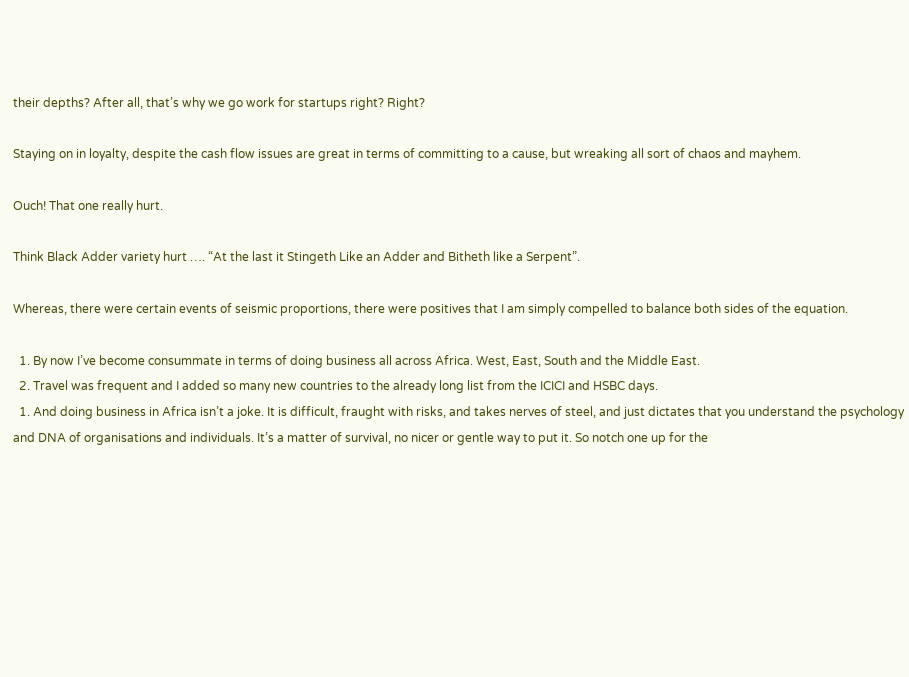their depths? After all, that’s why we go work for startups right? Right?

Staying on in loyalty, despite the cash flow issues are great in terms of committing to a cause, but wreaking all sort of chaos and mayhem.

Ouch! That one really hurt.

Think Black Adder variety hurt …. “At the last it Stingeth Like an Adder and Bitheth like a Serpent”.

Whereas, there were certain events of seismic proportions, there were positives that I am simply compelled to balance both sides of the equation.

  1. By now I’ve become consummate in terms of doing business all across Africa. West, East, South and the Middle East.
  2. Travel was frequent and I added so many new countries to the already long list from the ICICI and HSBC days.
  1. And doing business in Africa isn’t a joke. It is difficult, fraught with risks, and takes nerves of steel, and just dictates that you understand the psychology and DNA of organisations and individuals. It’s a matter of survival, no nicer or gentle way to put it. So notch one up for the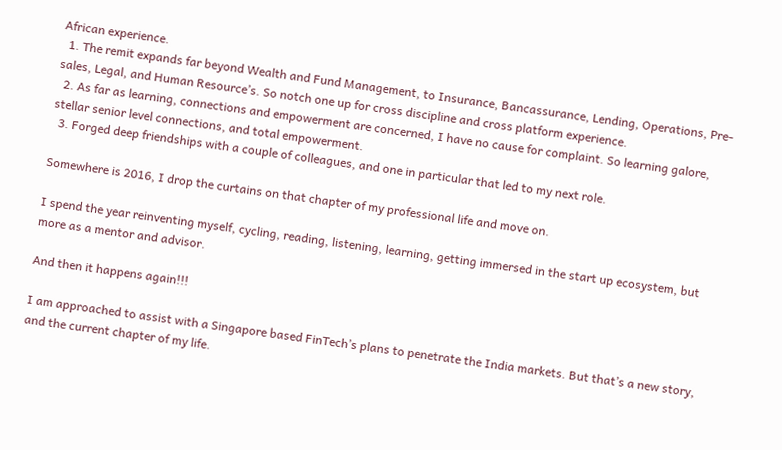African experience.
  1. The remit expands far beyond Wealth and Fund Management, to Insurance, Bancassurance, Lending, Operations, Pre-sales, Legal, and Human Resource’s. So notch one up for cross discipline and cross platform experience.
  2. As far as learning, connections and empowerment are concerned, I have no cause for complaint. So learning galore, stellar senior level connections, and total empowerment.
  3. Forged deep friendships with a couple of colleagues, and one in particular that led to my next role.

Somewhere is 2016, I drop the curtains on that chapter of my professional life and move on.

I spend the year reinventing myself, cycling, reading, listening, learning, getting immersed in the start up ecosystem, but more as a mentor and advisor.

And then it happens again!!!

I am approached to assist with a Singapore based FinTech’s plans to penetrate the India markets. But that’s a new story, and the current chapter of my life.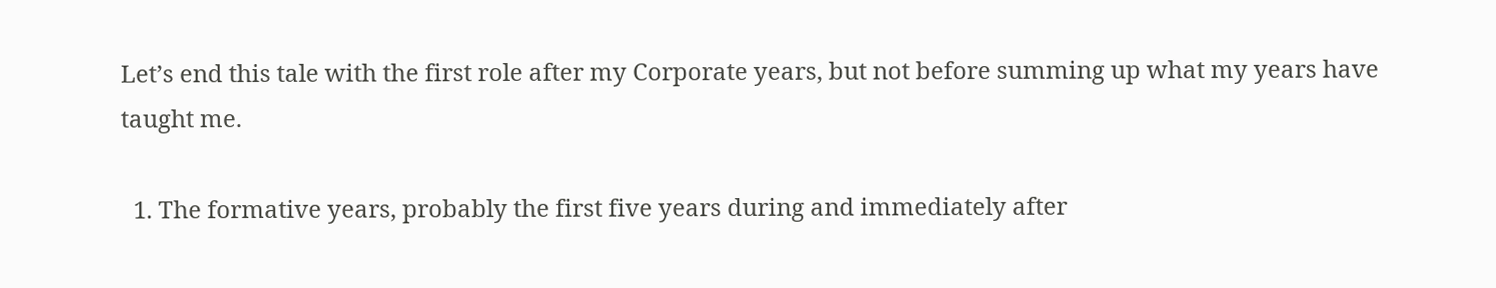Let’s end this tale with the first role after my Corporate years, but not before summing up what my years have taught me.

  1. The formative years, probably the first five years during and immediately after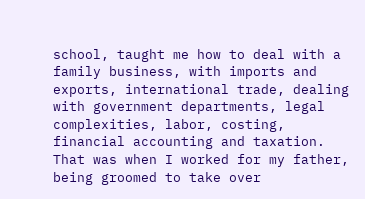school, taught me how to deal with a family business, with imports and exports, international trade, dealing with government departments, legal complexities, labor, costing, financial accounting and taxation. That was when I worked for my father, being groomed to take over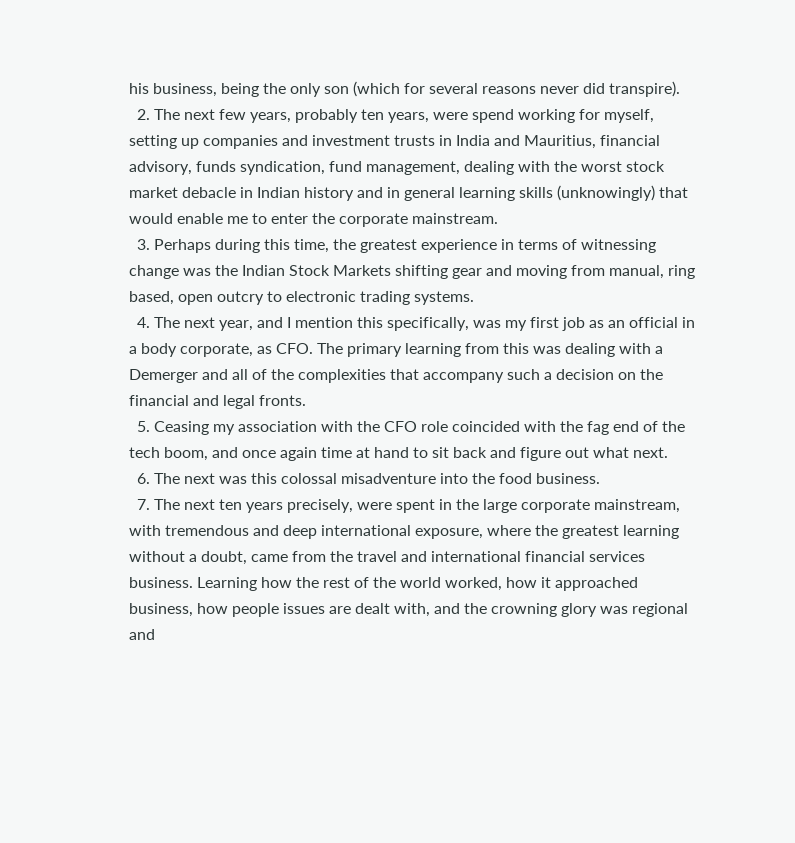his business, being the only son (which for several reasons never did transpire).
  2. The next few years, probably ten years, were spend working for myself, setting up companies and investment trusts in India and Mauritius, financial advisory, funds syndication, fund management, dealing with the worst stock market debacle in Indian history and in general learning skills (unknowingly) that would enable me to enter the corporate mainstream.
  3. Perhaps during this time, the greatest experience in terms of witnessing change was the Indian Stock Markets shifting gear and moving from manual, ring based, open outcry to electronic trading systems.
  4. The next year, and I mention this specifically, was my first job as an official in a body corporate, as CFO. The primary learning from this was dealing with a Demerger and all of the complexities that accompany such a decision on the financial and legal fronts.
  5. Ceasing my association with the CFO role coincided with the fag end of the tech boom, and once again time at hand to sit back and figure out what next.
  6. The next was this colossal misadventure into the food business.
  7. The next ten years precisely, were spent in the large corporate mainstream, with tremendous and deep international exposure, where the greatest learning without a doubt, came from the travel and international financial services business. Learning how the rest of the world worked, how it approached business, how people issues are dealt with, and the crowning glory was regional and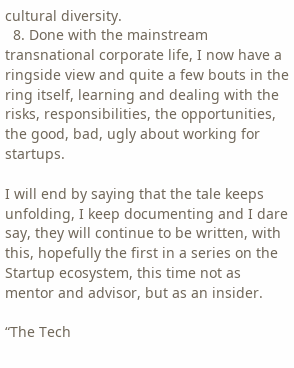cultural diversity.
  8. Done with the mainstream transnational corporate life, I now have a ringside view and quite a few bouts in the ring itself, learning and dealing with the risks, responsibilities, the opportunities, the good, bad, ugly about working for startups.

I will end by saying that the tale keeps unfolding, I keep documenting and I dare say, they will continue to be written, with this, hopefully the first in a series on the Startup ecosystem, this time not as mentor and advisor, but as an insider.

“The Tech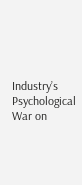Industry’s Psychological War on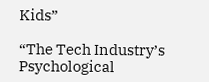Kids”

“The Tech Industry’s Psychological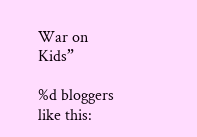War on Kids”

%d bloggers like this: